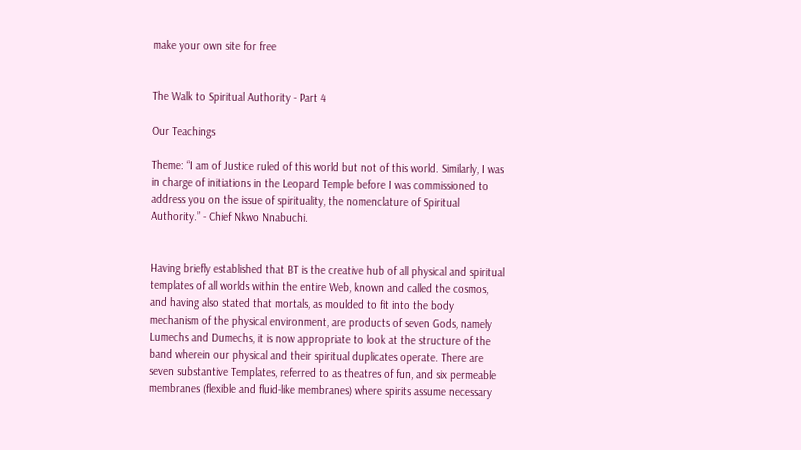make your own site for free


The Walk to Spiritual Authority - Part 4

Our Teachings

Theme: “I am of Justice ruled of this world but not of this world. Similarly, I was in charge of initiations in the Leopard Temple before I was commissioned to address you on the issue of spirituality, the nomenclature of Spiritual Authority.” - Chief Nkwo Nnabuchi.


Having briefly established that BT is the creative hub of all physical and spiritual templates of all worlds within the entire Web, known and called the cosmos, and having also stated that mortals, as moulded to fit into the body mechanism of the physical environment, are products of seven Gods, namely Lumechs and Dumechs, it is now appropriate to look at the structure of the band wherein our physical and their spiritual duplicates operate. There are seven substantive Templates, referred to as theatres of fun, and six permeable membranes (flexible and fluid-like membranes) where spirits assume necessary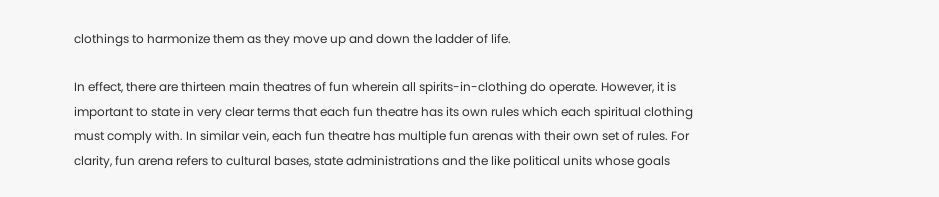clothings to harmonize them as they move up and down the ladder of life.

In effect, there are thirteen main theatres of fun wherein all spirits-in-clothing do operate. However, it is important to state in very clear terms that each fun theatre has its own rules which each spiritual clothing must comply with. In similar vein, each fun theatre has multiple fun arenas with their own set of rules. For clarity, fun arena refers to cultural bases, state administrations and the like political units whose goals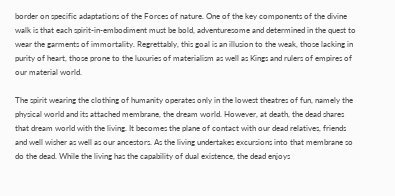border on specific adaptations of the Forces of nature. One of the key components of the divine walk is that each spirit-in-embodiment must be bold, adventuresome and determined in the quest to wear the garments of immortality. Regrettably, this goal is an illusion to the weak, those lacking in purity of heart, those prone to the luxuries of materialism as well as Kings and rulers of empires of our material world.

The spirit wearing the clothing of humanity operates only in the lowest theatres of fun, namely the physical world and its attached membrane, the dream world. However, at death, the dead shares that dream world with the living. It becomes the plane of contact with our dead relatives, friends and well wisher as well as our ancestors. As the living undertakes excursions into that membrane so do the dead. While the living has the capability of dual existence, the dead enjoys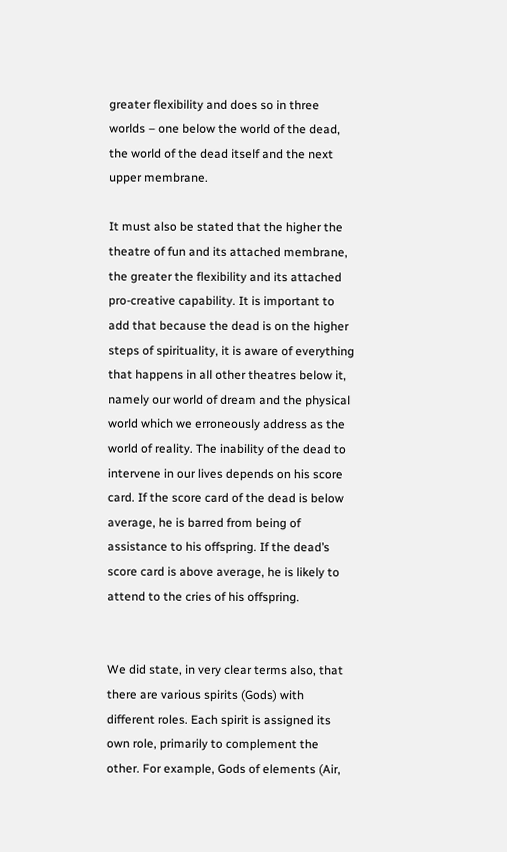greater flexibility and does so in three worlds – one below the world of the dead, the world of the dead itself and the next upper membrane.

It must also be stated that the higher the theatre of fun and its attached membrane, the greater the flexibility and its attached pro-creative capability. It is important to add that because the dead is on the higher steps of spirituality, it is aware of everything that happens in all other theatres below it, namely our world of dream and the physical world which we erroneously address as the world of reality. The inability of the dead to intervene in our lives depends on his score card. If the score card of the dead is below average, he is barred from being of assistance to his offspring. If the dead’s score card is above average, he is likely to attend to the cries of his offspring.


We did state, in very clear terms also, that there are various spirits (Gods) with different roles. Each spirit is assigned its own role, primarily to complement the other. For example, Gods of elements (Air,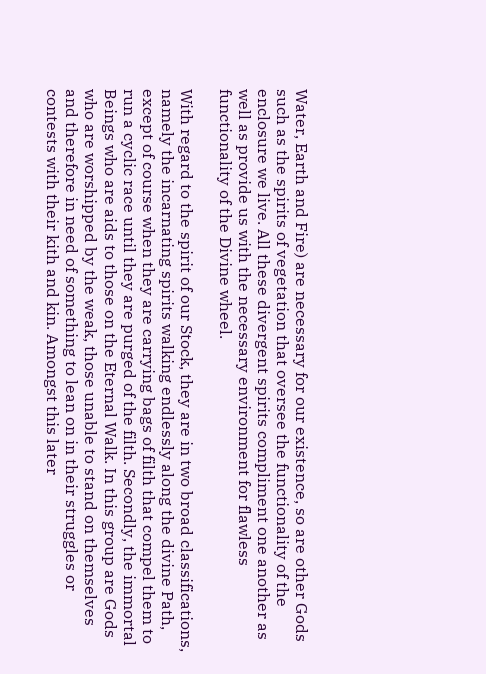Water, Earth and Fire) are necessary for our existence, so are other Gods such as the spirits of vegetation that oversee the functionality of the enclosure we live. All these divergent spirits compliment one another as well as provide us with the necessary environment for flawless functionality of the Divine wheel.

With regard to the spirit of our Stock, they are in two broad classifications, namely the incarnating spirits walking endlessly along the divine Path, except of course when they are carrying bags of filth that compel them to run a cyclic race until they are purged of the filth. Secondly, the immortal Beings who are aids to those on the Eternal Walk. In this group are Gods who are worshipped by the weak, those unable to stand on themselves and therefore in need of something to lean on in their struggles or contests with their kith and kin. Amongst this later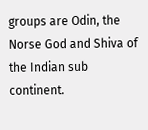groups are Odin, the Norse God and Shiva of the Indian sub continent.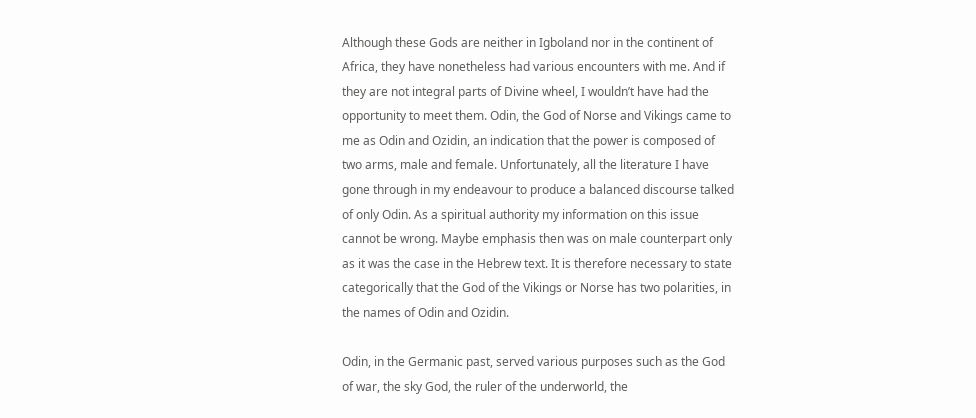Although these Gods are neither in Igboland nor in the continent of Africa, they have nonetheless had various encounters with me. And if they are not integral parts of Divine wheel, I wouldn’t have had the opportunity to meet them. Odin, the God of Norse and Vikings came to me as Odin and Ozidin, an indication that the power is composed of two arms, male and female. Unfortunately, all the literature I have gone through in my endeavour to produce a balanced discourse talked of only Odin. As a spiritual authority my information on this issue cannot be wrong. Maybe emphasis then was on male counterpart only as it was the case in the Hebrew text. It is therefore necessary to state categorically that the God of the Vikings or Norse has two polarities, in the names of Odin and Ozidin.

Odin, in the Germanic past, served various purposes such as the God of war, the sky God, the ruler of the underworld, the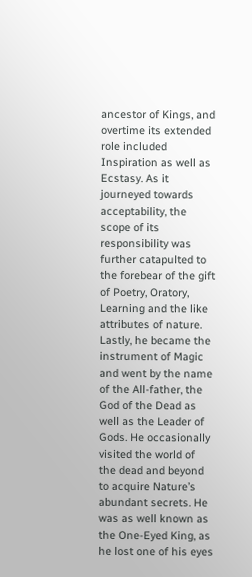ancestor of Kings, and overtime its extended role included Inspiration as well as Ecstasy. As it journeyed towards acceptability, the scope of its responsibility was further catapulted to the forebear of the gift of Poetry, Oratory, Learning and the like attributes of nature. Lastly, he became the instrument of Magic and went by the name of the All-father, the God of the Dead as well as the Leader of Gods. He occasionally visited the world of the dead and beyond to acquire Nature’s abundant secrets. He was as well known as the One-Eyed King, as he lost one of his eyes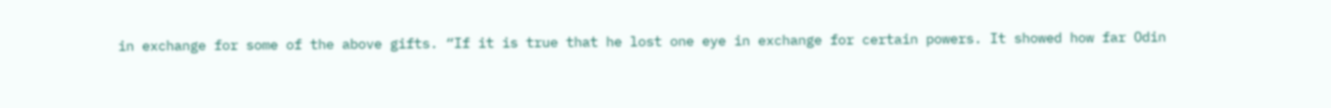in exchange for some of the above gifts. “If it is true that he lost one eye in exchange for certain powers. It showed how far Odin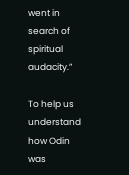went in search of spiritual audacity.”

To help us understand how Odin was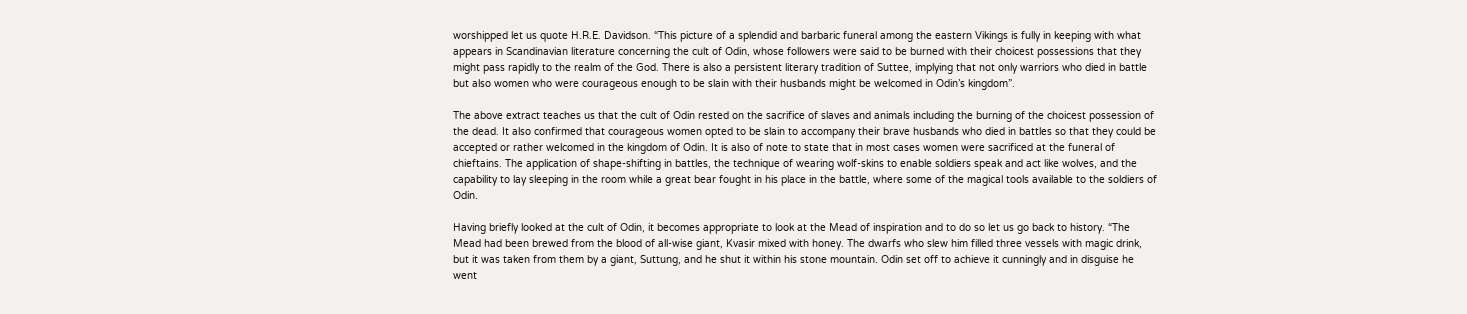worshipped let us quote H.R.E. Davidson. “This picture of a splendid and barbaric funeral among the eastern Vikings is fully in keeping with what appears in Scandinavian literature concerning the cult of Odin, whose followers were said to be burned with their choicest possessions that they might pass rapidly to the realm of the God. There is also a persistent literary tradition of Suttee, implying that not only warriors who died in battle but also women who were courageous enough to be slain with their husbands might be welcomed in Odin’s kingdom”.

The above extract teaches us that the cult of Odin rested on the sacrifice of slaves and animals including the burning of the choicest possession of the dead. It also confirmed that courageous women opted to be slain to accompany their brave husbands who died in battles so that they could be accepted or rather welcomed in the kingdom of Odin. It is also of note to state that in most cases women were sacrificed at the funeral of chieftains. The application of shape-shifting in battles, the technique of wearing wolf-skins to enable soldiers speak and act like wolves, and the capability to lay sleeping in the room while a great bear fought in his place in the battle, where some of the magical tools available to the soldiers of Odin.

Having briefly looked at the cult of Odin, it becomes appropriate to look at the Mead of inspiration and to do so let us go back to history. “The Mead had been brewed from the blood of all-wise giant, Kvasir mixed with honey. The dwarfs who slew him filled three vessels with magic drink, but it was taken from them by a giant, Suttung, and he shut it within his stone mountain. Odin set off to achieve it cunningly and in disguise he went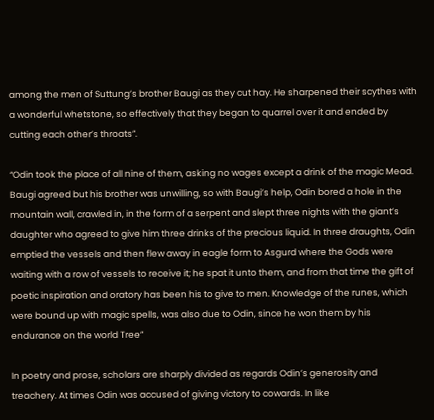among the men of Suttung’s brother Baugi as they cut hay. He sharpened their scythes with a wonderful whetstone, so effectively that they began to quarrel over it and ended by cutting each other’s throats”.

“Odin took the place of all nine of them, asking no wages except a drink of the magic Mead. Baugi agreed but his brother was unwilling, so with Baugi’s help, Odin bored a hole in the mountain wall, crawled in, in the form of a serpent and slept three nights with the giant’s daughter who agreed to give him three drinks of the precious liquid. In three draughts, Odin emptied the vessels and then flew away in eagle form to Asgurd where the Gods were waiting with a row of vessels to receive it; he spat it unto them, and from that time the gift of poetic inspiration and oratory has been his to give to men. Knowledge of the runes, which were bound up with magic spells, was also due to Odin, since he won them by his endurance on the world Tree”

In poetry and prose, scholars are sharply divided as regards Odin’s generosity and treachery. At times Odin was accused of giving victory to cowards. In like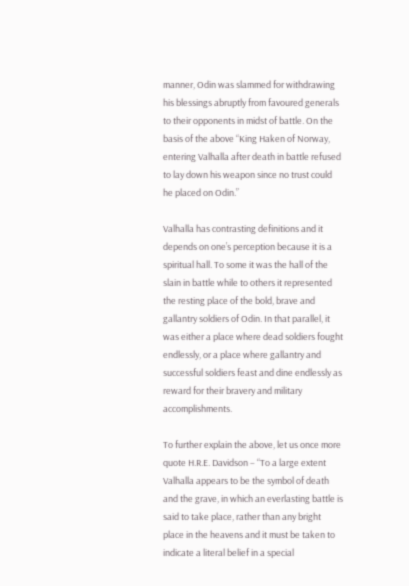manner, Odin was slammed for withdrawing his blessings abruptly from favoured generals to their opponents in midst of battle. On the basis of the above “King Haken of Norway, entering Valhalla after death in battle refused to lay down his weapon since no trust could he placed on Odin.”

Valhalla has contrasting definitions and it depends on one’s perception because it is a spiritual hall. To some it was the hall of the slain in battle while to others it represented the resting place of the bold, brave and gallantry soldiers of Odin. In that parallel, it was either a place where dead soldiers fought endlessly, or a place where gallantry and successful soldiers feast and dine endlessly as reward for their bravery and military accomplishments.

To further explain the above, let us once more quote H.R.E. Davidson – “To a large extent Valhalla appears to be the symbol of death and the grave, in which an everlasting battle is said to take place, rather than any bright place in the heavens and it must be taken to indicate a literal belief in a special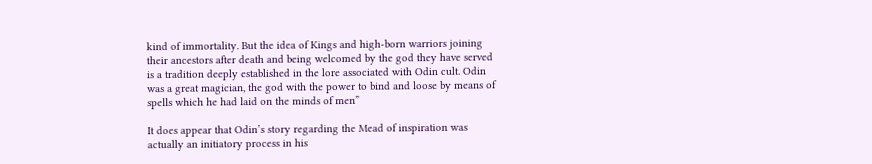kind of immortality. But the idea of Kings and high-born warriors joining their ancestors after death and being welcomed by the god they have served is a tradition deeply established in the lore associated with Odin cult. Odin was a great magician, the god with the power to bind and loose by means of spells which he had laid on the minds of men”

It does appear that Odin’s story regarding the Mead of inspiration was actually an initiatory process in his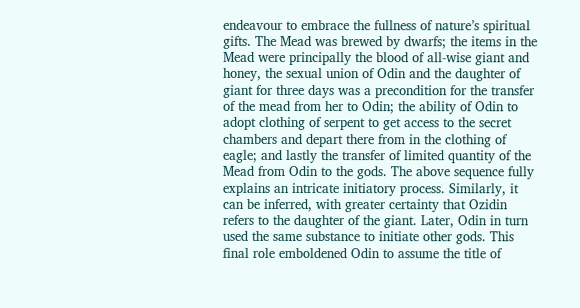endeavour to embrace the fullness of nature’s spiritual gifts. The Mead was brewed by dwarfs; the items in the Mead were principally the blood of all-wise giant and honey, the sexual union of Odin and the daughter of giant for three days was a precondition for the transfer of the mead from her to Odin; the ability of Odin to adopt clothing of serpent to get access to the secret chambers and depart there from in the clothing of eagle; and lastly the transfer of limited quantity of the Mead from Odin to the gods. The above sequence fully explains an intricate initiatory process. Similarly, it can be inferred, with greater certainty that Ozidin refers to the daughter of the giant. Later, Odin in turn used the same substance to initiate other gods. This final role emboldened Odin to assume the title of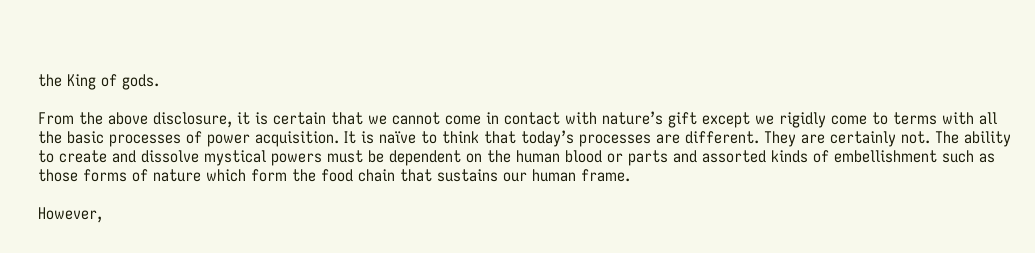the King of gods.

From the above disclosure, it is certain that we cannot come in contact with nature’s gift except we rigidly come to terms with all the basic processes of power acquisition. It is naïve to think that today’s processes are different. They are certainly not. The ability to create and dissolve mystical powers must be dependent on the human blood or parts and assorted kinds of embellishment such as those forms of nature which form the food chain that sustains our human frame.

However,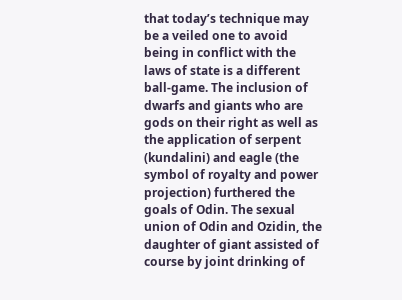that today’s technique may be a veiled one to avoid being in conflict with the laws of state is a different ball-game. The inclusion of dwarfs and giants who are gods on their right as well as the application of serpent (kundalini) and eagle (the symbol of royalty and power projection) furthered the goals of Odin. The sexual union of Odin and Ozidin, the daughter of giant assisted of course by joint drinking of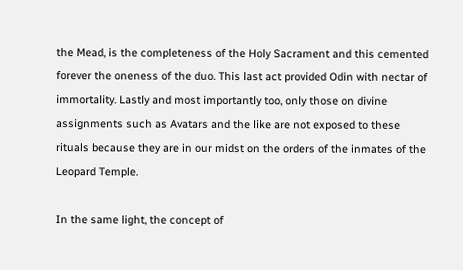the Mead, is the completeness of the Holy Sacrament and this cemented forever the oneness of the duo. This last act provided Odin with nectar of immortality. Lastly and most importantly too, only those on divine assignments such as Avatars and the like are not exposed to these rituals because they are in our midst on the orders of the inmates of the Leopard Temple.

In the same light, the concept of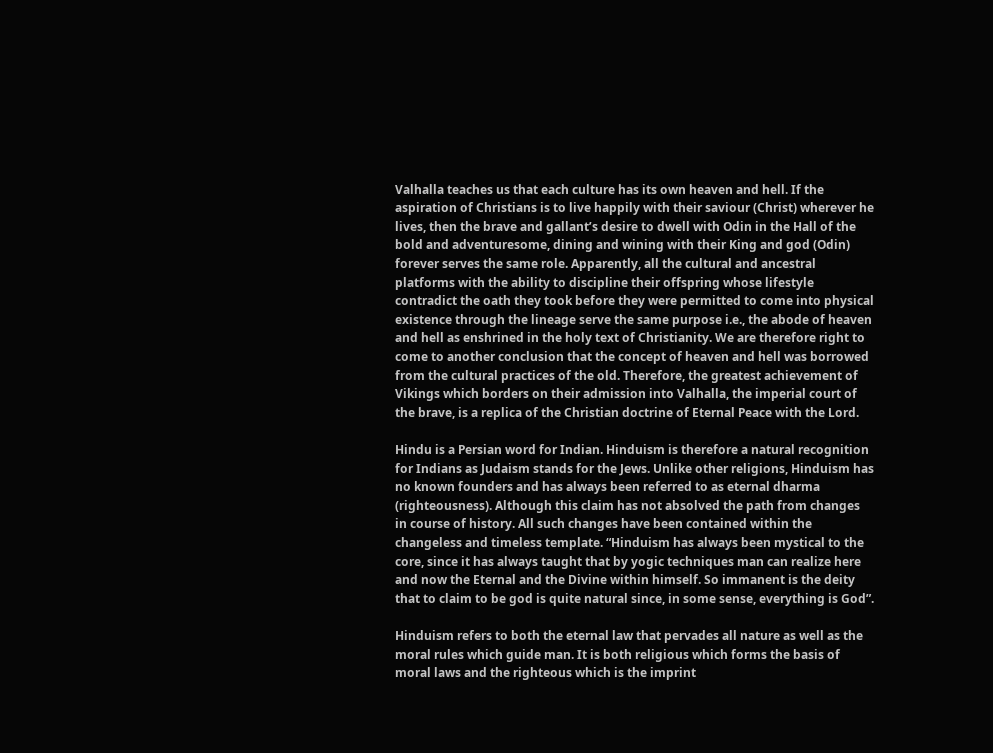Valhalla teaches us that each culture has its own heaven and hell. If the aspiration of Christians is to live happily with their saviour (Christ) wherever he lives, then the brave and gallant’s desire to dwell with Odin in the Hall of the bold and adventuresome, dining and wining with their King and god (Odin) forever serves the same role. Apparently, all the cultural and ancestral platforms with the ability to discipline their offspring whose lifestyle contradict the oath they took before they were permitted to come into physical existence through the lineage serve the same purpose i.e., the abode of heaven and hell as enshrined in the holy text of Christianity. We are therefore right to come to another conclusion that the concept of heaven and hell was borrowed from the cultural practices of the old. Therefore, the greatest achievement of Vikings which borders on their admission into Valhalla, the imperial court of the brave, is a replica of the Christian doctrine of Eternal Peace with the Lord.

Hindu is a Persian word for Indian. Hinduism is therefore a natural recognition for Indians as Judaism stands for the Jews. Unlike other religions, Hinduism has no known founders and has always been referred to as eternal dharma (righteousness). Although this claim has not absolved the path from changes in course of history. All such changes have been contained within the changeless and timeless template. “Hinduism has always been mystical to the core, since it has always taught that by yogic techniques man can realize here and now the Eternal and the Divine within himself. So immanent is the deity that to claim to be god is quite natural since, in some sense, everything is God”.

Hinduism refers to both the eternal law that pervades all nature as well as the moral rules which guide man. It is both religious which forms the basis of moral laws and the righteous which is the imprint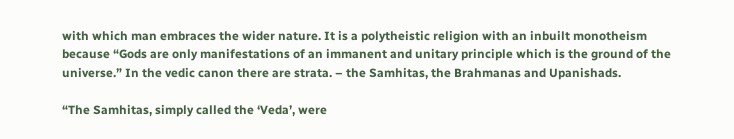with which man embraces the wider nature. It is a polytheistic religion with an inbuilt monotheism because “Gods are only manifestations of an immanent and unitary principle which is the ground of the universe.” In the vedic canon there are strata. – the Samhitas, the Brahmanas and Upanishads.

“The Samhitas, simply called the ‘Veda’, were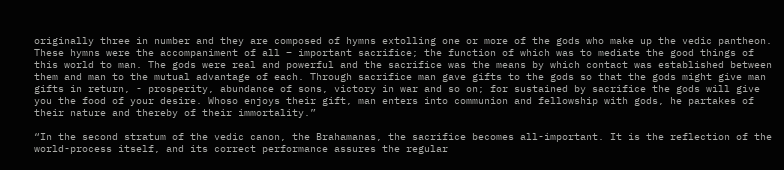originally three in number and they are composed of hymns extolling one or more of the gods who make up the vedic pantheon. These hymns were the accompaniment of all – important sacrifice; the function of which was to mediate the good things of this world to man. The gods were real and powerful and the sacrifice was the means by which contact was established between them and man to the mutual advantage of each. Through sacrifice man gave gifts to the gods so that the gods might give man gifts in return, - prosperity, abundance of sons, victory in war and so on; for sustained by sacrifice the gods will give you the food of your desire. Whoso enjoys their gift, man enters into communion and fellowship with gods, he partakes of their nature and thereby of their immortality.”

“In the second stratum of the vedic canon, the Brahamanas, the sacrifice becomes all-important. It is the reflection of the world-process itself, and its correct performance assures the regular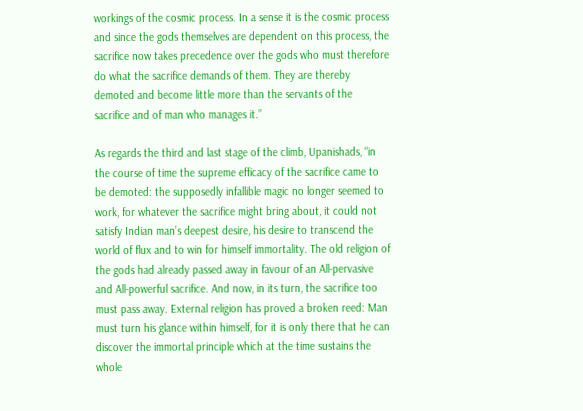workings of the cosmic process. In a sense it is the cosmic process and since the gods themselves are dependent on this process, the sacrifice now takes precedence over the gods who must therefore do what the sacrifice demands of them. They are thereby demoted and become little more than the servants of the sacrifice and of man who manages it.”

As regards the third and last stage of the climb, Upanishads, “in the course of time the supreme efficacy of the sacrifice came to be demoted: the supposedly infallible magic no longer seemed to work, for whatever the sacrifice might bring about, it could not satisfy Indian man’s deepest desire, his desire to transcend the world of flux and to win for himself immortality. The old religion of the gods had already passed away in favour of an All-pervasive and All-powerful sacrifice. And now, in its turn, the sacrifice too must pass away. External religion has proved a broken reed: Man must turn his glance within himself, for it is only there that he can discover the immortal principle which at the time sustains the whole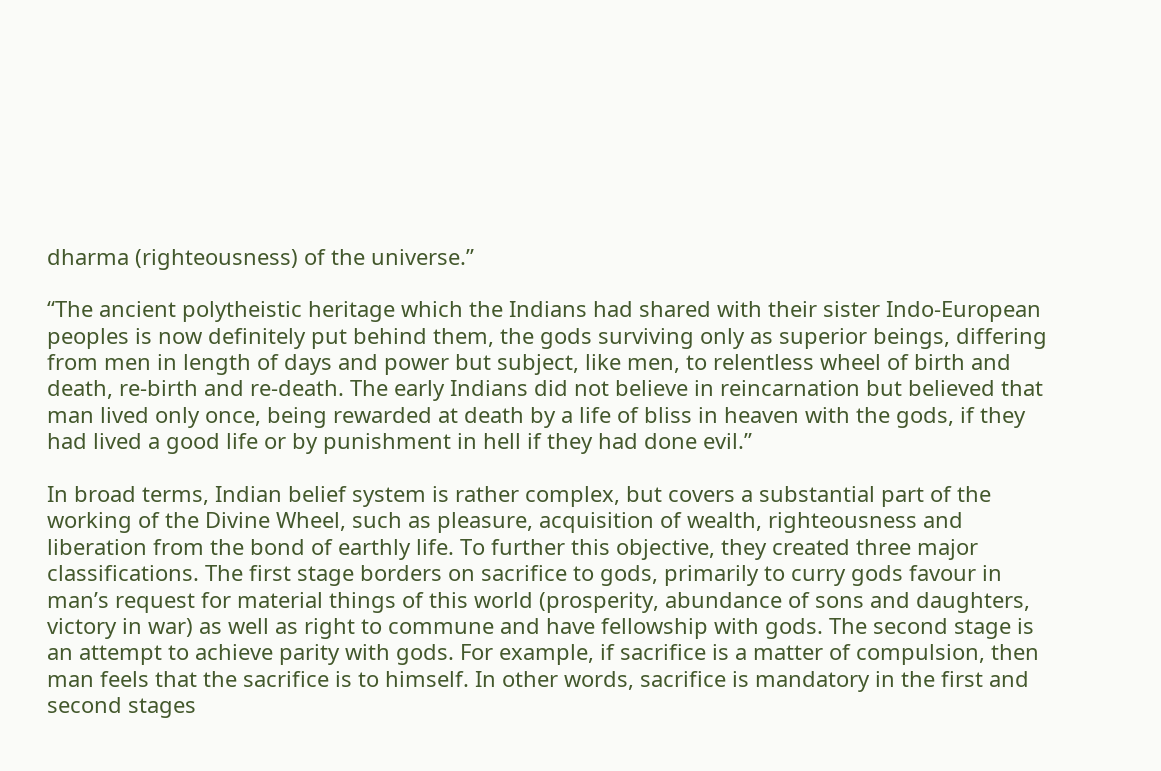dharma (righteousness) of the universe.”

“The ancient polytheistic heritage which the Indians had shared with their sister Indo-European peoples is now definitely put behind them, the gods surviving only as superior beings, differing from men in length of days and power but subject, like men, to relentless wheel of birth and death, re-birth and re-death. The early Indians did not believe in reincarnation but believed that man lived only once, being rewarded at death by a life of bliss in heaven with the gods, if they had lived a good life or by punishment in hell if they had done evil.”

In broad terms, Indian belief system is rather complex, but covers a substantial part of the working of the Divine Wheel, such as pleasure, acquisition of wealth, righteousness and liberation from the bond of earthly life. To further this objective, they created three major classifications. The first stage borders on sacrifice to gods, primarily to curry gods favour in man’s request for material things of this world (prosperity, abundance of sons and daughters, victory in war) as well as right to commune and have fellowship with gods. The second stage is an attempt to achieve parity with gods. For example, if sacrifice is a matter of compulsion, then man feels that the sacrifice is to himself. In other words, sacrifice is mandatory in the first and second stages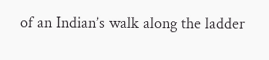of an Indian’s walk along the ladder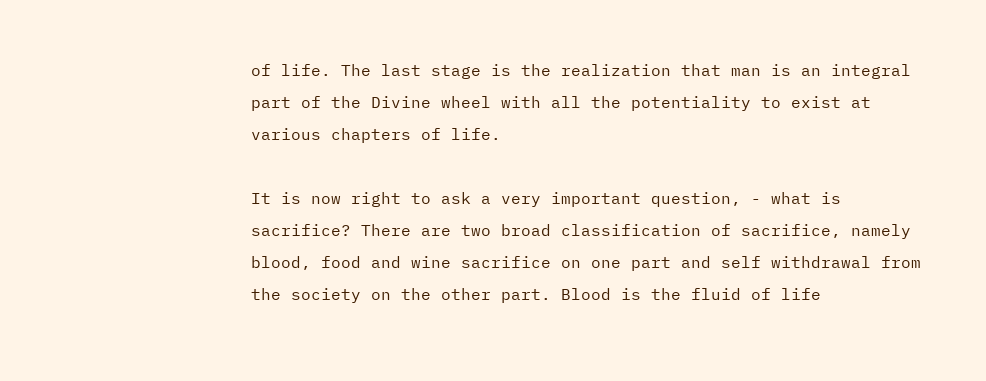of life. The last stage is the realization that man is an integral part of the Divine wheel with all the potentiality to exist at various chapters of life.

It is now right to ask a very important question, - what is sacrifice? There are two broad classification of sacrifice, namely blood, food and wine sacrifice on one part and self withdrawal from the society on the other part. Blood is the fluid of life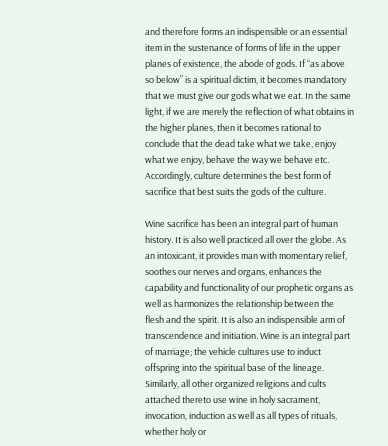and therefore forms an indispensible or an essential item in the sustenance of forms of life in the upper planes of existence, the abode of gods. If “as above so below” is a spiritual dictim, it becomes mandatory that we must give our gods what we eat. In the same light, if we are merely the reflection of what obtains in the higher planes, then it becomes rational to conclude that the dead take what we take, enjoy what we enjoy, behave the way we behave etc. Accordingly, culture determines the best form of sacrifice that best suits the gods of the culture.

Wine sacrifice has been an integral part of human history. It is also well practiced all over the globe. As an intoxicant, it provides man with momentary relief, soothes our nerves and organs, enhances the capability and functionality of our prophetic organs as well as harmonizes the relationship between the flesh and the spirit. It is also an indispensible arm of transcendence and initiation. Wine is an integral part of marriage; the vehicle cultures use to induct offspring into the spiritual base of the lineage. Similarly, all other organized religions and cults attached thereto use wine in holy sacrament, invocation, induction as well as all types of rituals, whether holy or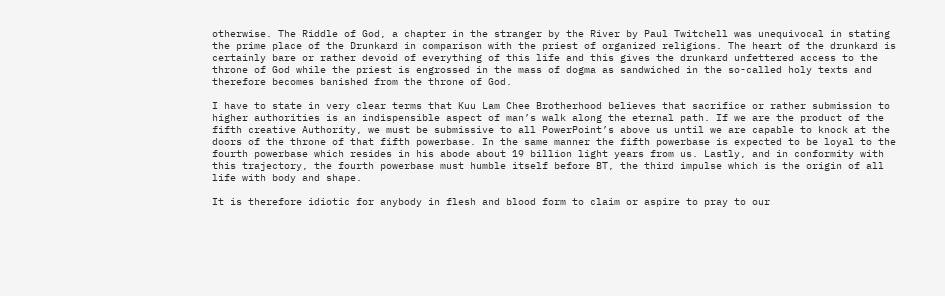otherwise. The Riddle of God, a chapter in the stranger by the River by Paul Twitchell was unequivocal in stating the prime place of the Drunkard in comparison with the priest of organized religions. The heart of the drunkard is certainly bare or rather devoid of everything of this life and this gives the drunkard unfettered access to the throne of God while the priest is engrossed in the mass of dogma as sandwiched in the so-called holy texts and therefore becomes banished from the throne of God.

I have to state in very clear terms that Kuu Lam Chee Brotherhood believes that sacrifice or rather submission to higher authorities is an indispensible aspect of man’s walk along the eternal path. If we are the product of the fifth creative Authority, we must be submissive to all PowerPoint’s above us until we are capable to knock at the doors of the throne of that fifth powerbase. In the same manner the fifth powerbase is expected to be loyal to the fourth powerbase which resides in his abode about 19 billion light years from us. Lastly, and in conformity with this trajectory, the fourth powerbase must humble itself before BT, the third impulse which is the origin of all life with body and shape.

It is therefore idiotic for anybody in flesh and blood form to claim or aspire to pray to our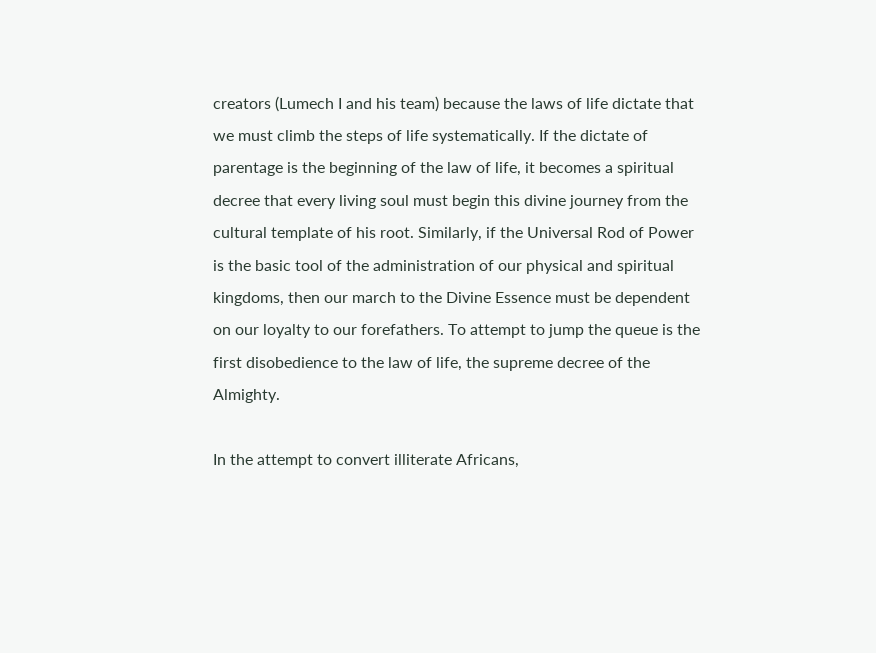creators (Lumech I and his team) because the laws of life dictate that we must climb the steps of life systematically. If the dictate of parentage is the beginning of the law of life, it becomes a spiritual decree that every living soul must begin this divine journey from the cultural template of his root. Similarly, if the Universal Rod of Power is the basic tool of the administration of our physical and spiritual kingdoms, then our march to the Divine Essence must be dependent on our loyalty to our forefathers. To attempt to jump the queue is the first disobedience to the law of life, the supreme decree of the Almighty.

In the attempt to convert illiterate Africans,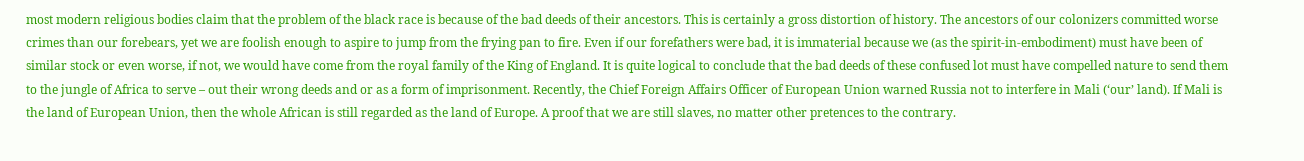most modern religious bodies claim that the problem of the black race is because of the bad deeds of their ancestors. This is certainly a gross distortion of history. The ancestors of our colonizers committed worse crimes than our forebears, yet we are foolish enough to aspire to jump from the frying pan to fire. Even if our forefathers were bad, it is immaterial because we (as the spirit-in-embodiment) must have been of similar stock or even worse, if not, we would have come from the royal family of the King of England. It is quite logical to conclude that the bad deeds of these confused lot must have compelled nature to send them to the jungle of Africa to serve – out their wrong deeds and or as a form of imprisonment. Recently, the Chief Foreign Affairs Officer of European Union warned Russia not to interfere in Mali (‘our’ land). If Mali is the land of European Union, then the whole African is still regarded as the land of Europe. A proof that we are still slaves, no matter other pretences to the contrary.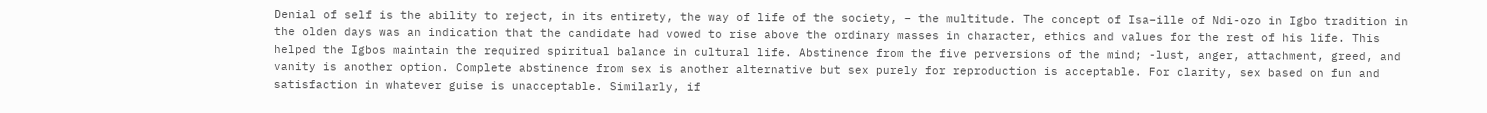Denial of self is the ability to reject, in its entirety, the way of life of the society, – the multitude. The concept of Isa–ille of Ndi-ozo in Igbo tradition in the olden days was an indication that the candidate had vowed to rise above the ordinary masses in character, ethics and values for the rest of his life. This helped the Igbos maintain the required spiritual balance in cultural life. Abstinence from the five perversions of the mind; -lust, anger, attachment, greed, and vanity is another option. Complete abstinence from sex is another alternative but sex purely for reproduction is acceptable. For clarity, sex based on fun and satisfaction in whatever guise is unacceptable. Similarly, if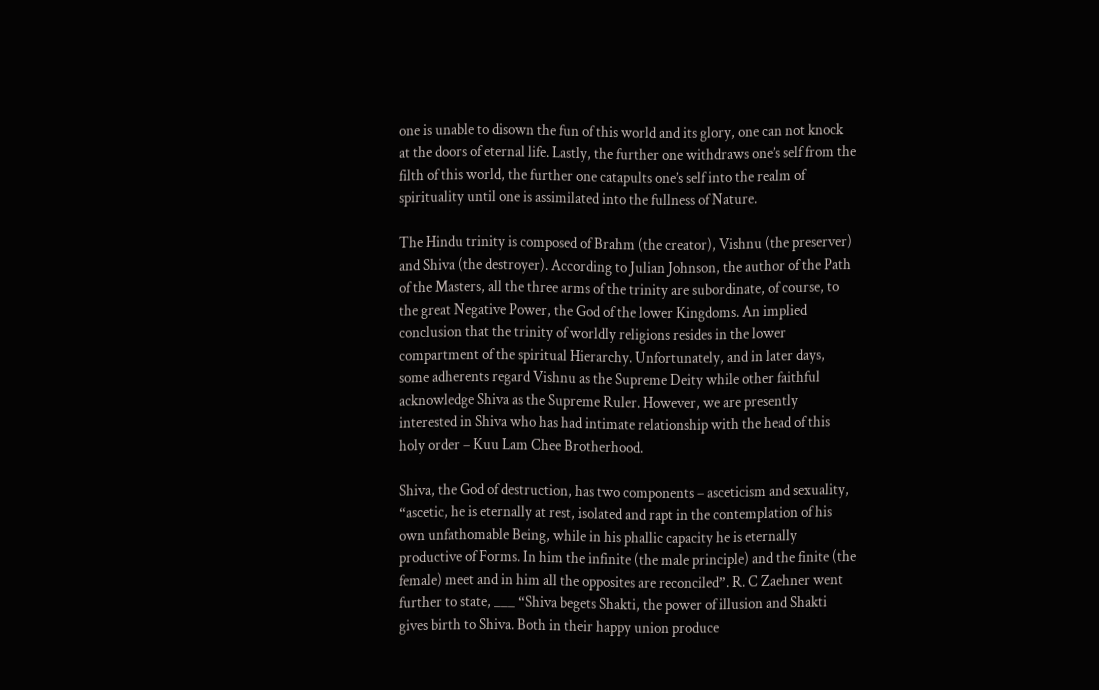one is unable to disown the fun of this world and its glory, one can not knock at the doors of eternal life. Lastly, the further one withdraws one’s self from the filth of this world, the further one catapults one’s self into the realm of spirituality until one is assimilated into the fullness of Nature.

The Hindu trinity is composed of Brahm (the creator), Vishnu (the preserver) and Shiva (the destroyer). According to Julian Johnson, the author of the Path of the Masters, all the three arms of the trinity are subordinate, of course, to the great Negative Power, the God of the lower Kingdoms. An implied conclusion that the trinity of worldly religions resides in the lower compartment of the spiritual Hierarchy. Unfortunately, and in later days, some adherents regard Vishnu as the Supreme Deity while other faithful acknowledge Shiva as the Supreme Ruler. However, we are presently interested in Shiva who has had intimate relationship with the head of this holy order – Kuu Lam Chee Brotherhood.

Shiva, the God of destruction, has two components – asceticism and sexuality, “ascetic, he is eternally at rest, isolated and rapt in the contemplation of his own unfathomable Being, while in his phallic capacity he is eternally productive of Forms. In him the infinite (the male principle) and the finite (the female) meet and in him all the opposites are reconciled”. R. C Zaehner went further to state, ___ “Shiva begets Shakti, the power of illusion and Shakti gives birth to Shiva. Both in their happy union produce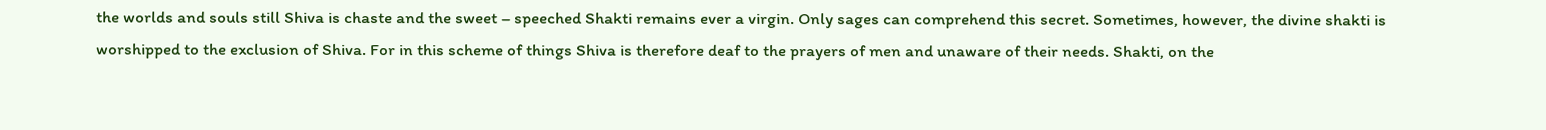the worlds and souls still Shiva is chaste and the sweet – speeched Shakti remains ever a virgin. Only sages can comprehend this secret. Sometimes, however, the divine shakti is worshipped to the exclusion of Shiva. For in this scheme of things Shiva is therefore deaf to the prayers of men and unaware of their needs. Shakti, on the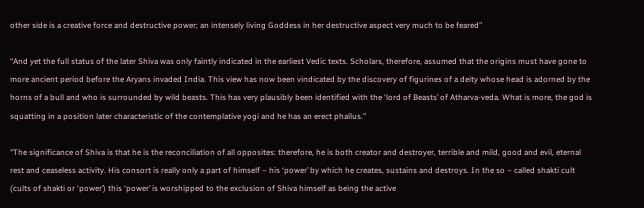other side is a creative force and destructive power; an intensely living Goddess in her destructive aspect very much to be feared”

“And yet the full status of the later Shiva was only faintly indicated in the earliest Vedic texts. Scholars, therefore, assumed that the origins must have gone to more ancient period before the Aryans invaded India. This view has now been vindicated by the discovery of figurines of a deity whose head is adorned by the horns of a bull and who is surrounded by wild beasts. This has very plausibly been identified with the ‘lord of Beasts’ of Atharva-veda. What is more, the god is squatting in a position later characteristic of the contemplative yogi and he has an erect phallus.”

“The significance of Shiva is that he is the reconciliation of all opposites: therefore, he is both creator and destroyer, terrible and mild, good and evil, eternal rest and ceaseless activity. His consort is really only a part of himself – his ‘power’ by which he creates, sustains and destroys. In the so – called shakti cult (cults of shakti or ‘power’) this ‘power’ is worshipped to the exclusion of Shiva himself as being the active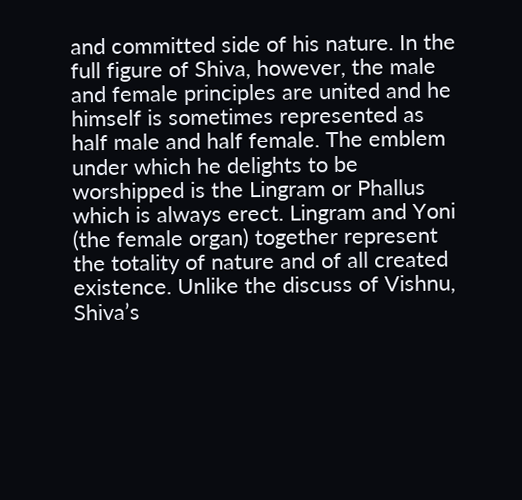and committed side of his nature. In the full figure of Shiva, however, the male and female principles are united and he himself is sometimes represented as half male and half female. The emblem under which he delights to be worshipped is the Lingram or Phallus which is always erect. Lingram and Yoni (the female organ) together represent the totality of nature and of all created existence. Unlike the discuss of Vishnu, Shiva’s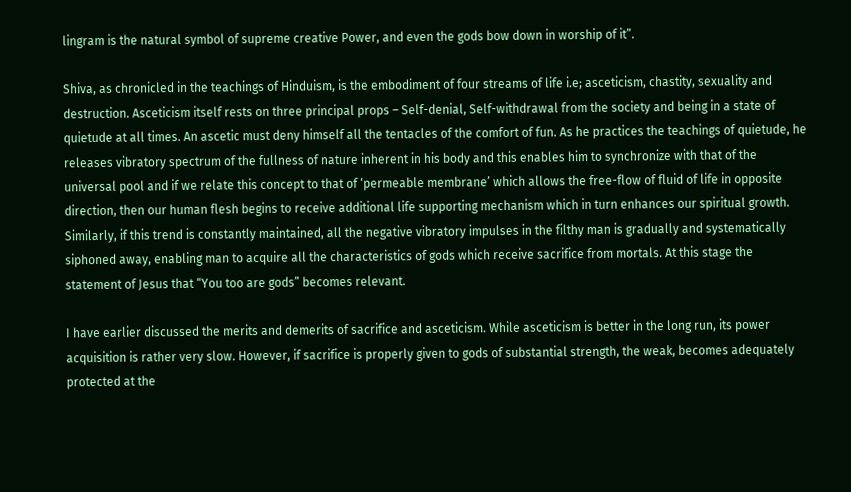lingram is the natural symbol of supreme creative Power, and even the gods bow down in worship of it”.

Shiva, as chronicled in the teachings of Hinduism, is the embodiment of four streams of life i.e; asceticism, chastity, sexuality and destruction. Asceticism itself rests on three principal props – Self-denial, Self-withdrawal from the society and being in a state of quietude at all times. An ascetic must deny himself all the tentacles of the comfort of fun. As he practices the teachings of quietude, he releases vibratory spectrum of the fullness of nature inherent in his body and this enables him to synchronize with that of the universal pool and if we relate this concept to that of ‘permeable membrane’ which allows the free-flow of fluid of life in opposite direction, then our human flesh begins to receive additional life supporting mechanism which in turn enhances our spiritual growth. Similarly, if this trend is constantly maintained, all the negative vibratory impulses in the filthy man is gradually and systematically siphoned away, enabling man to acquire all the characteristics of gods which receive sacrifice from mortals. At this stage the statement of Jesus that “You too are gods” becomes relevant.

I have earlier discussed the merits and demerits of sacrifice and asceticism. While asceticism is better in the long run, its power acquisition is rather very slow. However, if sacrifice is properly given to gods of substantial strength, the weak, becomes adequately protected at the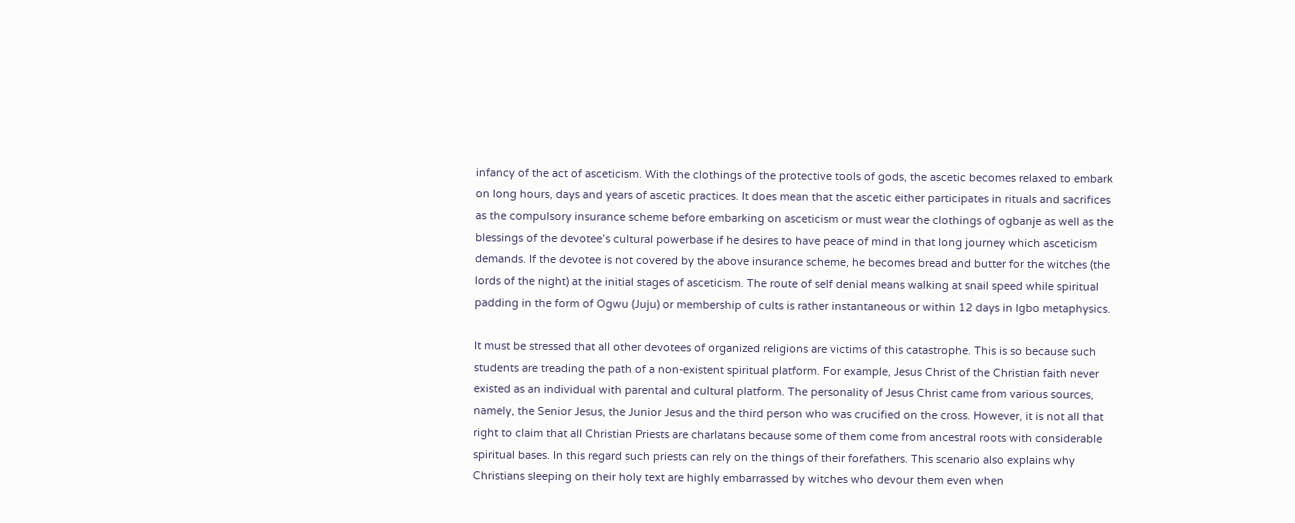infancy of the act of asceticism. With the clothings of the protective tools of gods, the ascetic becomes relaxed to embark on long hours, days and years of ascetic practices. It does mean that the ascetic either participates in rituals and sacrifices as the compulsory insurance scheme before embarking on asceticism or must wear the clothings of ogbanje as well as the blessings of the devotee’s cultural powerbase if he desires to have peace of mind in that long journey which asceticism demands. If the devotee is not covered by the above insurance scheme, he becomes bread and butter for the witches (the lords of the night) at the initial stages of asceticism. The route of self denial means walking at snail speed while spiritual padding in the form of Ogwu (Juju) or membership of cults is rather instantaneous or within 12 days in Igbo metaphysics.

It must be stressed that all other devotees of organized religions are victims of this catastrophe. This is so because such students are treading the path of a non-existent spiritual platform. For example, Jesus Christ of the Christian faith never existed as an individual with parental and cultural platform. The personality of Jesus Christ came from various sources, namely, the Senior Jesus, the Junior Jesus and the third person who was crucified on the cross. However, it is not all that right to claim that all Christian Priests are charlatans because some of them come from ancestral roots with considerable spiritual bases. In this regard such priests can rely on the things of their forefathers. This scenario also explains why Christians sleeping on their holy text are highly embarrassed by witches who devour them even when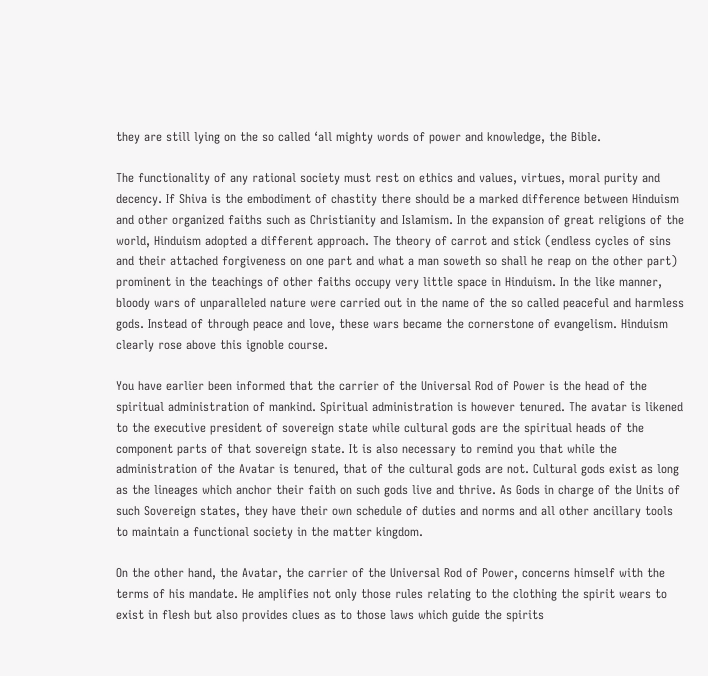they are still lying on the so called ‘all mighty words of power and knowledge, the Bible.

The functionality of any rational society must rest on ethics and values, virtues, moral purity and decency. If Shiva is the embodiment of chastity there should be a marked difference between Hinduism and other organized faiths such as Christianity and Islamism. In the expansion of great religions of the world, Hinduism adopted a different approach. The theory of carrot and stick (endless cycles of sins and their attached forgiveness on one part and what a man soweth so shall he reap on the other part) prominent in the teachings of other faiths occupy very little space in Hinduism. In the like manner, bloody wars of unparalleled nature were carried out in the name of the so called peaceful and harmless gods. Instead of through peace and love, these wars became the cornerstone of evangelism. Hinduism clearly rose above this ignoble course.

You have earlier been informed that the carrier of the Universal Rod of Power is the head of the spiritual administration of mankind. Spiritual administration is however tenured. The avatar is likened to the executive president of sovereign state while cultural gods are the spiritual heads of the component parts of that sovereign state. It is also necessary to remind you that while the administration of the Avatar is tenured, that of the cultural gods are not. Cultural gods exist as long as the lineages which anchor their faith on such gods live and thrive. As Gods in charge of the Units of such Sovereign states, they have their own schedule of duties and norms and all other ancillary tools to maintain a functional society in the matter kingdom.

On the other hand, the Avatar, the carrier of the Universal Rod of Power, concerns himself with the terms of his mandate. He amplifies not only those rules relating to the clothing the spirit wears to exist in flesh but also provides clues as to those laws which guide the spirits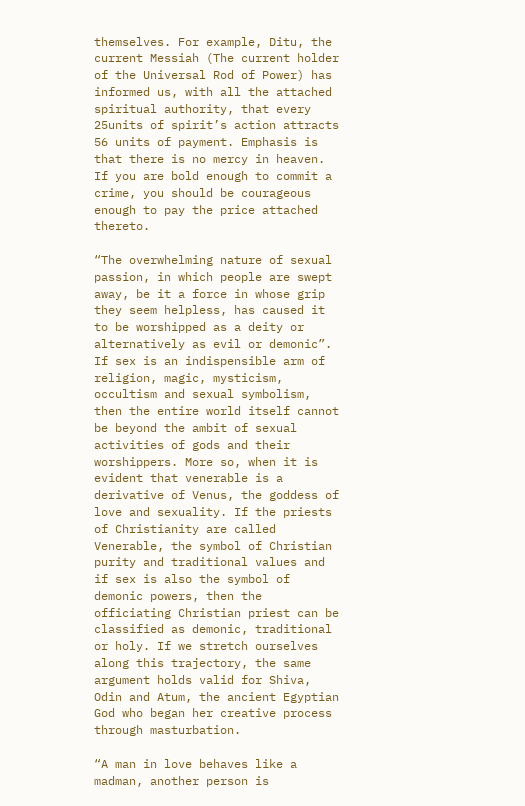themselves. For example, Ditu, the current Messiah (The current holder of the Universal Rod of Power) has informed us, with all the attached spiritual authority, that every 25units of spirit’s action attracts 56 units of payment. Emphasis is that there is no mercy in heaven. If you are bold enough to commit a crime, you should be courageous enough to pay the price attached thereto.

“The overwhelming nature of sexual passion, in which people are swept away, be it a force in whose grip they seem helpless, has caused it to be worshipped as a deity or alternatively as evil or demonic”. If sex is an indispensible arm of religion, magic, mysticism, occultism and sexual symbolism, then the entire world itself cannot be beyond the ambit of sexual activities of gods and their worshippers. More so, when it is evident that venerable is a derivative of Venus, the goddess of love and sexuality. If the priests of Christianity are called Venerable, the symbol of Christian purity and traditional values and if sex is also the symbol of demonic powers, then the officiating Christian priest can be classified as demonic, traditional or holy. If we stretch ourselves along this trajectory, the same argument holds valid for Shiva, Odin and Atum, the ancient Egyptian God who began her creative process through masturbation.

“A man in love behaves like a madman, another person is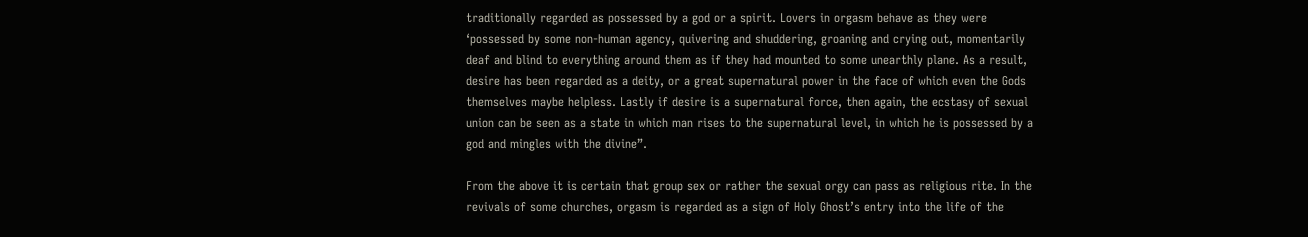traditionally regarded as possessed by a god or a spirit. Lovers in orgasm behave as they were ‘possessed by some non-human agency, quivering and shuddering, groaning and crying out, momentarily deaf and blind to everything around them as if they had mounted to some unearthly plane. As a result, desire has been regarded as a deity, or a great supernatural power in the face of which even the Gods themselves maybe helpless. Lastly if desire is a supernatural force, then again, the ecstasy of sexual union can be seen as a state in which man rises to the supernatural level, in which he is possessed by a god and mingles with the divine”.

From the above it is certain that group sex or rather the sexual orgy can pass as religious rite. In the revivals of some churches, orgasm is regarded as a sign of Holy Ghost’s entry into the life of the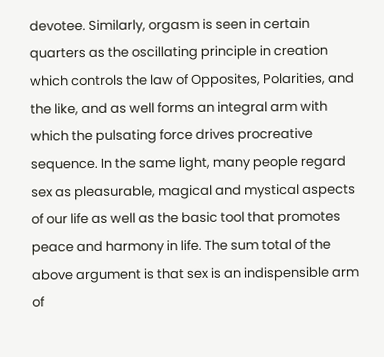devotee. Similarly, orgasm is seen in certain quarters as the oscillating principle in creation which controls the law of Opposites, Polarities, and the like, and as well forms an integral arm with which the pulsating force drives procreative sequence. In the same light, many people regard sex as pleasurable, magical and mystical aspects of our life as well as the basic tool that promotes peace and harmony in life. The sum total of the above argument is that sex is an indispensible arm of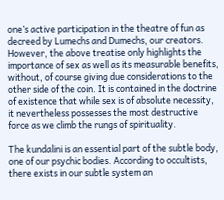one’s active participation in the theatre of fun as decreed by Lumechs and Dumechs, our creators. However, the above treatise only highlights the importance of sex as well as its measurable benefits, without, of course giving due considerations to the other side of the coin. It is contained in the doctrine of existence that while sex is of absolute necessity, it nevertheless possesses the most destructive force as we climb the rungs of spirituality.

The kundalini is an essential part of the subtle body, one of our psychic bodies. According to occultists, there exists in our subtle system an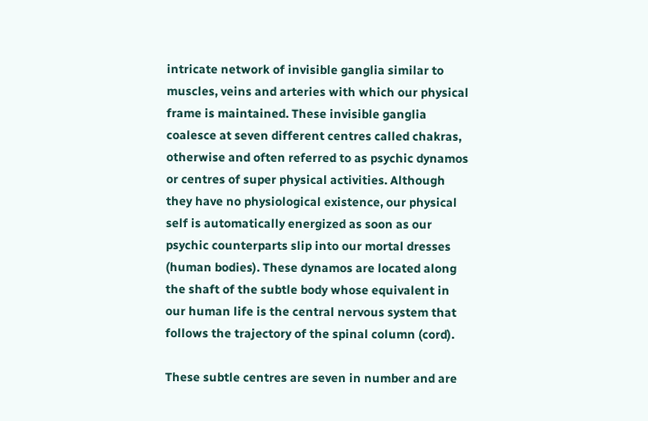intricate network of invisible ganglia similar to muscles, veins and arteries with which our physical frame is maintained. These invisible ganglia coalesce at seven different centres called chakras, otherwise and often referred to as psychic dynamos or centres of super physical activities. Although they have no physiological existence, our physical self is automatically energized as soon as our psychic counterparts slip into our mortal dresses (human bodies). These dynamos are located along the shaft of the subtle body whose equivalent in our human life is the central nervous system that follows the trajectory of the spinal column (cord).

These subtle centres are seven in number and are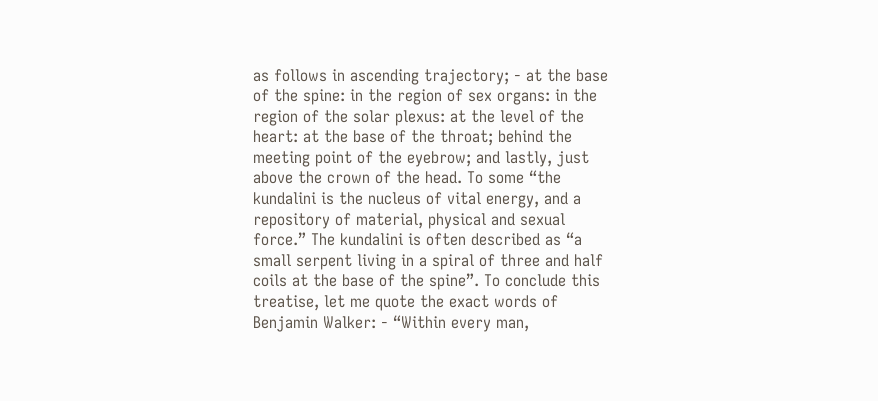as follows in ascending trajectory; - at the base of the spine: in the region of sex organs: in the region of the solar plexus: at the level of the heart: at the base of the throat; behind the meeting point of the eyebrow; and lastly, just above the crown of the head. To some “the kundalini is the nucleus of vital energy, and a repository of material, physical and sexual force.” The kundalini is often described as “a small serpent living in a spiral of three and half coils at the base of the spine”. To conclude this treatise, let me quote the exact words of Benjamin Walker: - “Within every man,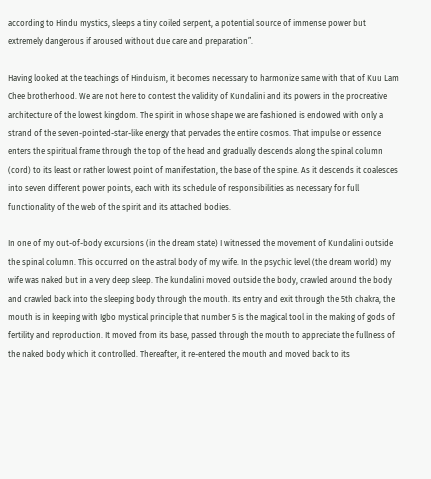according to Hindu mystics, sleeps a tiny coiled serpent, a potential source of immense power but extremely dangerous if aroused without due care and preparation”.

Having looked at the teachings of Hinduism, it becomes necessary to harmonize same with that of Kuu Lam Chee brotherhood. We are not here to contest the validity of Kundalini and its powers in the procreative architecture of the lowest kingdom. The spirit in whose shape we are fashioned is endowed with only a strand of the seven-pointed-star-like energy that pervades the entire cosmos. That impulse or essence enters the spiritual frame through the top of the head and gradually descends along the spinal column (cord) to its least or rather lowest point of manifestation, the base of the spine. As it descends it coalesces into seven different power points, each with its schedule of responsibilities as necessary for full functionality of the web of the spirit and its attached bodies.

In one of my out-of-body excursions (in the dream state) I witnessed the movement of Kundalini outside the spinal column. This occurred on the astral body of my wife. In the psychic level (the dream world) my wife was naked but in a very deep sleep. The kundalini moved outside the body, crawled around the body and crawled back into the sleeping body through the mouth. Its entry and exit through the 5th chakra, the mouth is in keeping with Igbo mystical principle that number 5 is the magical tool in the making of gods of fertility and reproduction. It moved from its base, passed through the mouth to appreciate the fullness of the naked body which it controlled. Thereafter, it re-entered the mouth and moved back to its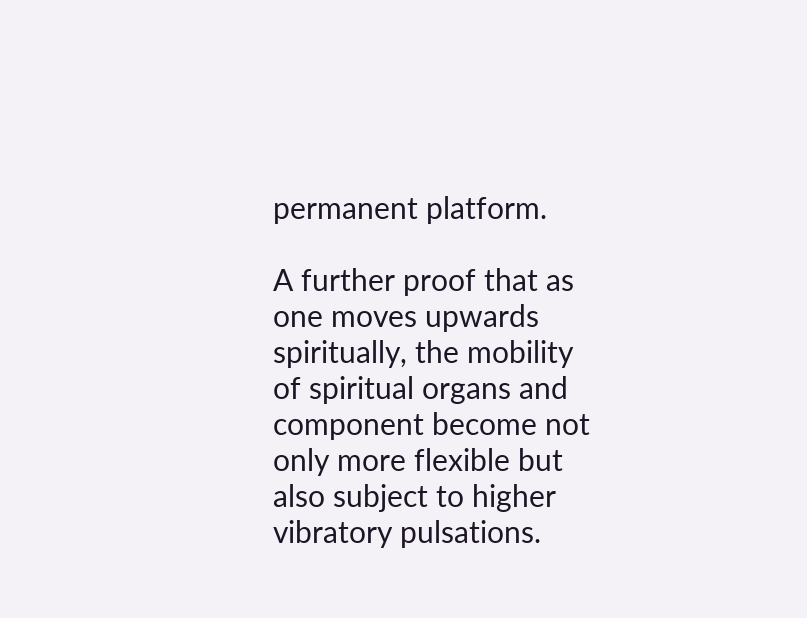permanent platform.

A further proof that as one moves upwards spiritually, the mobility of spiritual organs and component become not only more flexible but also subject to higher vibratory pulsations.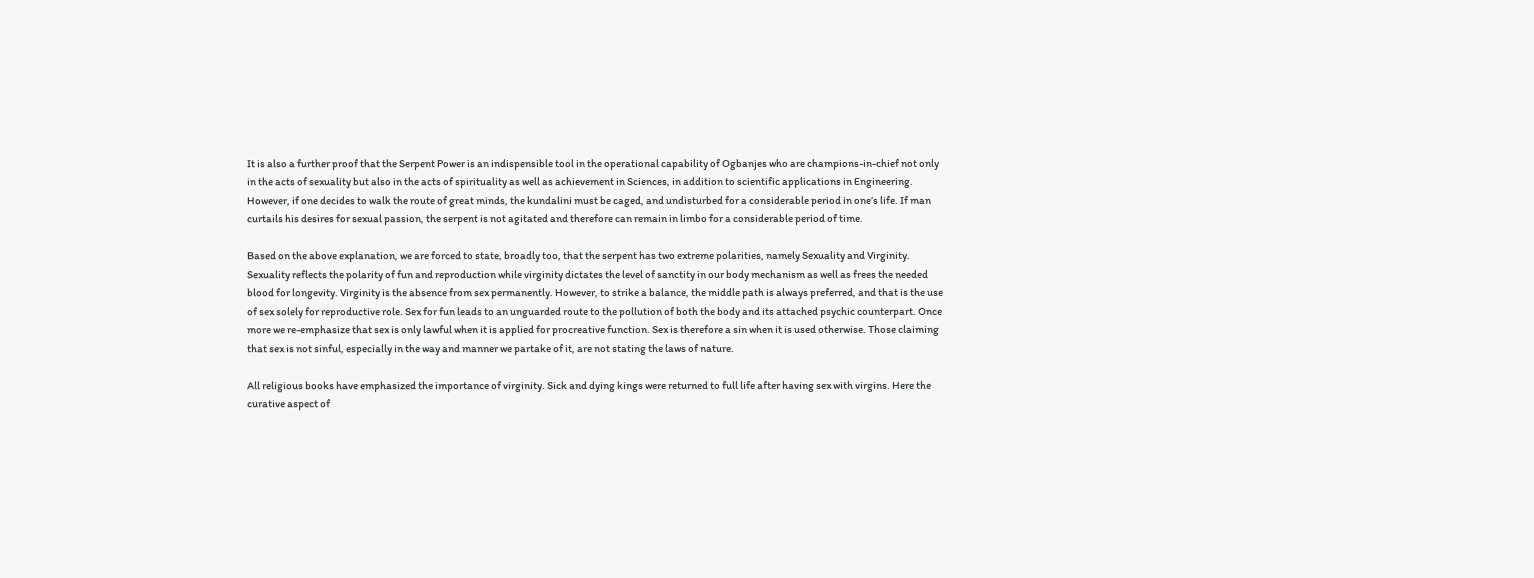It is also a further proof that the Serpent Power is an indispensible tool in the operational capability of Ogbanjes who are champions-in-chief not only in the acts of sexuality but also in the acts of spirituality as well as achievement in Sciences, in addition to scientific applications in Engineering. However, if one decides to walk the route of great minds, the kundalini must be caged, and undisturbed for a considerable period in one’s life. If man curtails his desires for sexual passion, the serpent is not agitated and therefore can remain in limbo for a considerable period of time.

Based on the above explanation, we are forced to state, broadly too, that the serpent has two extreme polarities, namely Sexuality and Virginity. Sexuality reflects the polarity of fun and reproduction while virginity dictates the level of sanctity in our body mechanism as well as frees the needed blood for longevity. Virginity is the absence from sex permanently. However, to strike a balance, the middle path is always preferred, and that is the use of sex solely for reproductive role. Sex for fun leads to an unguarded route to the pollution of both the body and its attached psychic counterpart. Once more we re-emphasize that sex is only lawful when it is applied for procreative function. Sex is therefore a sin when it is used otherwise. Those claiming that sex is not sinful, especially in the way and manner we partake of it, are not stating the laws of nature.

All religious books have emphasized the importance of virginity. Sick and dying kings were returned to full life after having sex with virgins. Here the curative aspect of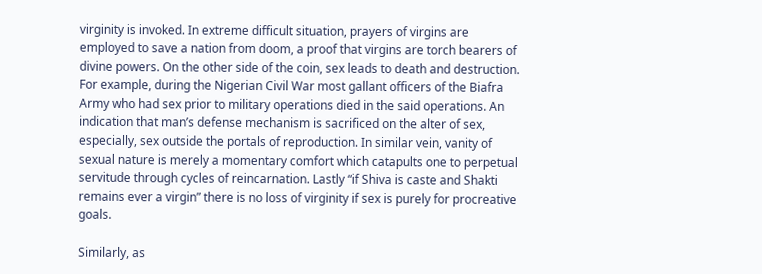virginity is invoked. In extreme difficult situation, prayers of virgins are employed to save a nation from doom, a proof that virgins are torch bearers of divine powers. On the other side of the coin, sex leads to death and destruction. For example, during the Nigerian Civil War most gallant officers of the Biafra Army who had sex prior to military operations died in the said operations. An indication that man’s defense mechanism is sacrificed on the alter of sex, especially, sex outside the portals of reproduction. In similar vein, vanity of sexual nature is merely a momentary comfort which catapults one to perpetual servitude through cycles of reincarnation. Lastly “if Shiva is caste and Shakti remains ever a virgin” there is no loss of virginity if sex is purely for procreative goals.

Similarly, as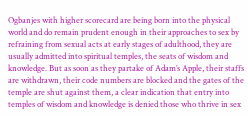Ogbanjes with higher scorecard are being born into the physical world and do remain prudent enough in their approaches to sex by refraining from sexual acts at early stages of adulthood, they are usually admitted into spiritual temples, the seats of wisdom and knowledge. But as soon as they partake of Adam’s Apple, their staffs are withdrawn, their code numbers are blocked and the gates of the temple are shut against them, a clear indication that entry into temples of wisdom and knowledge is denied those who thrive in sex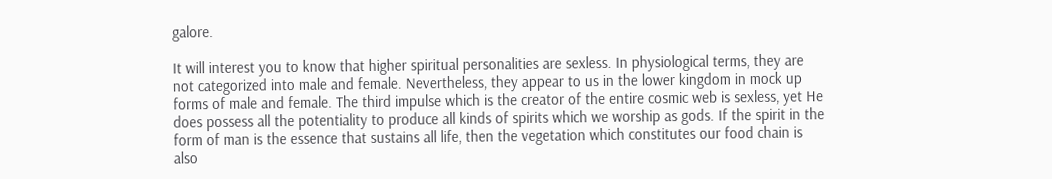galore.

It will interest you to know that higher spiritual personalities are sexless. In physiological terms, they are not categorized into male and female. Nevertheless, they appear to us in the lower kingdom in mock up forms of male and female. The third impulse which is the creator of the entire cosmic web is sexless, yet He does possess all the potentiality to produce all kinds of spirits which we worship as gods. If the spirit in the form of man is the essence that sustains all life, then the vegetation which constitutes our food chain is also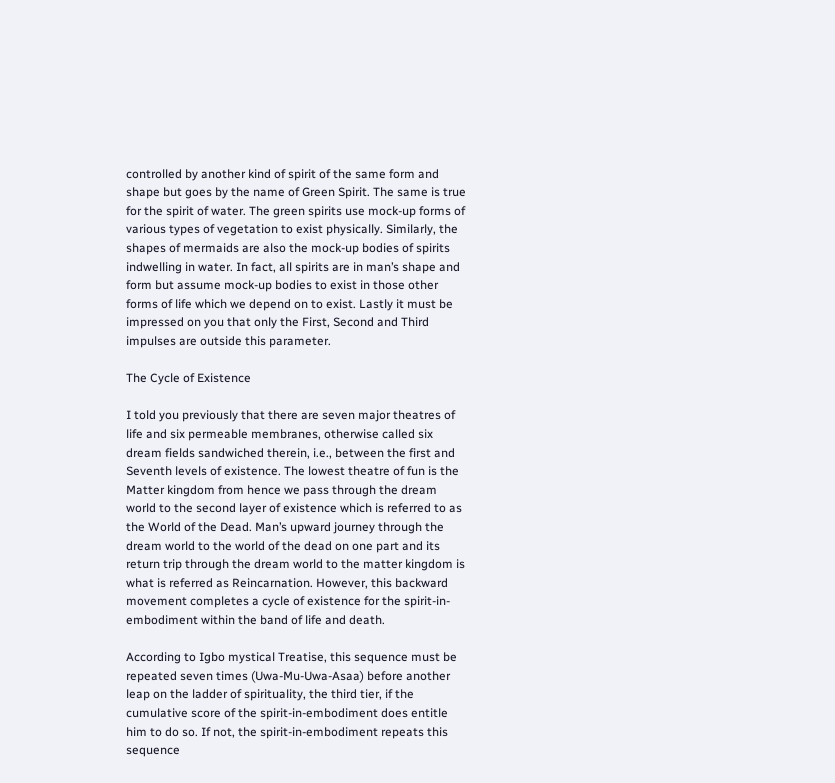controlled by another kind of spirit of the same form and shape but goes by the name of Green Spirit. The same is true for the spirit of water. The green spirits use mock-up forms of various types of vegetation to exist physically. Similarly, the shapes of mermaids are also the mock-up bodies of spirits indwelling in water. In fact, all spirits are in man’s shape and form but assume mock-up bodies to exist in those other forms of life which we depend on to exist. Lastly it must be impressed on you that only the First, Second and Third impulses are outside this parameter.

The Cycle of Existence

I told you previously that there are seven major theatres of life and six permeable membranes, otherwise called six dream fields sandwiched therein, i.e., between the first and Seventh levels of existence. The lowest theatre of fun is the Matter kingdom from hence we pass through the dream world to the second layer of existence which is referred to as the World of the Dead. Man’s upward journey through the dream world to the world of the dead on one part and its return trip through the dream world to the matter kingdom is what is referred as Reincarnation. However, this backward movement completes a cycle of existence for the spirit-in-embodiment within the band of life and death.

According to Igbo mystical Treatise, this sequence must be repeated seven times (Uwa-Mu-Uwa-Asaa) before another leap on the ladder of spirituality, the third tier, if the cumulative score of the spirit-in-embodiment does entitle him to do so. If not, the spirit-in-embodiment repeats this sequence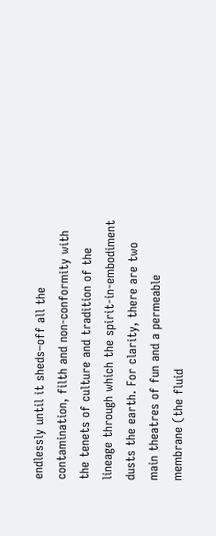endlessly until it sheds–off all the contamination, filth and non-conformity with the tenets of culture and tradition of the lineage through which the spirit-in-embodiment dusts the earth. For clarity, there are two main theatres of fun and a permeable membrane (the fluid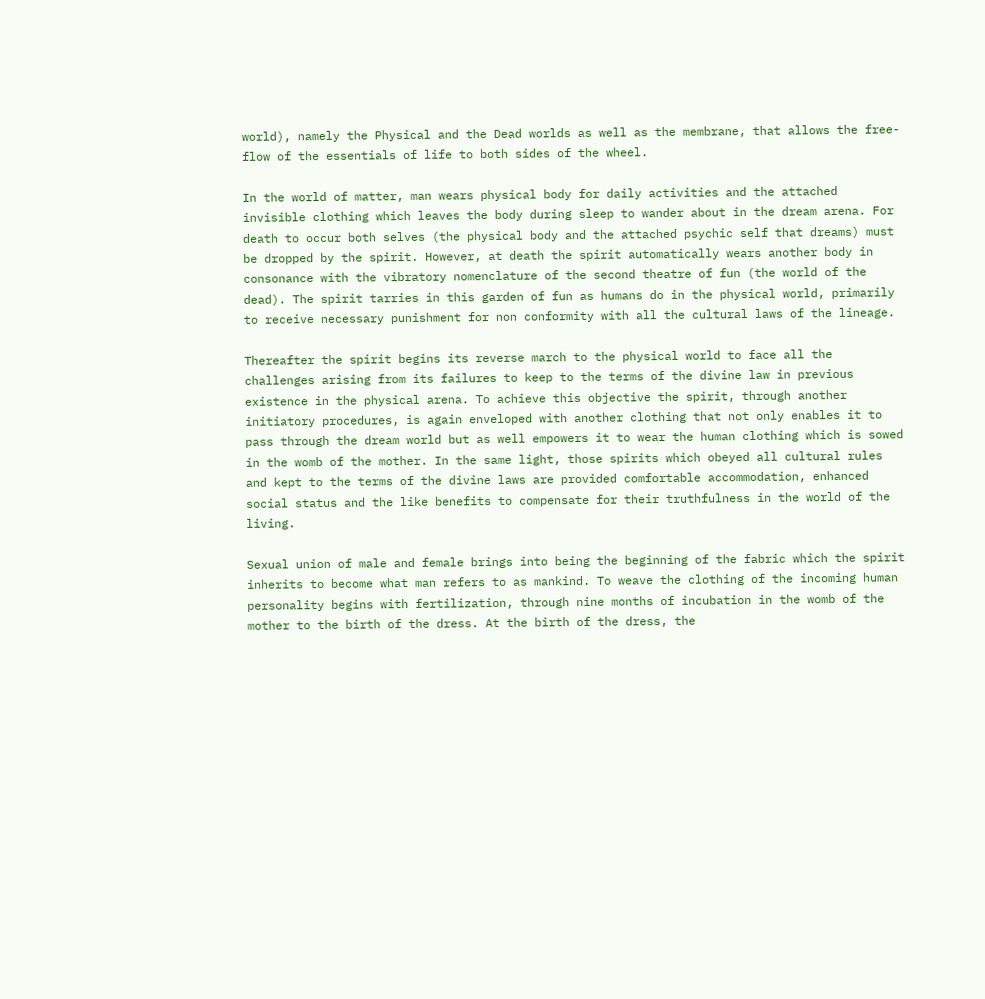world), namely the Physical and the Dead worlds as well as the membrane, that allows the free-flow of the essentials of life to both sides of the wheel.

In the world of matter, man wears physical body for daily activities and the attached invisible clothing which leaves the body during sleep to wander about in the dream arena. For death to occur both selves (the physical body and the attached psychic self that dreams) must be dropped by the spirit. However, at death the spirit automatically wears another body in consonance with the vibratory nomenclature of the second theatre of fun (the world of the dead). The spirit tarries in this garden of fun as humans do in the physical world, primarily to receive necessary punishment for non conformity with all the cultural laws of the lineage.

Thereafter the spirit begins its reverse march to the physical world to face all the challenges arising from its failures to keep to the terms of the divine law in previous existence in the physical arena. To achieve this objective the spirit, through another initiatory procedures, is again enveloped with another clothing that not only enables it to pass through the dream world but as well empowers it to wear the human clothing which is sowed in the womb of the mother. In the same light, those spirits which obeyed all cultural rules and kept to the terms of the divine laws are provided comfortable accommodation, enhanced social status and the like benefits to compensate for their truthfulness in the world of the living.

Sexual union of male and female brings into being the beginning of the fabric which the spirit inherits to become what man refers to as mankind. To weave the clothing of the incoming human personality begins with fertilization, through nine months of incubation in the womb of the mother to the birth of the dress. At the birth of the dress, the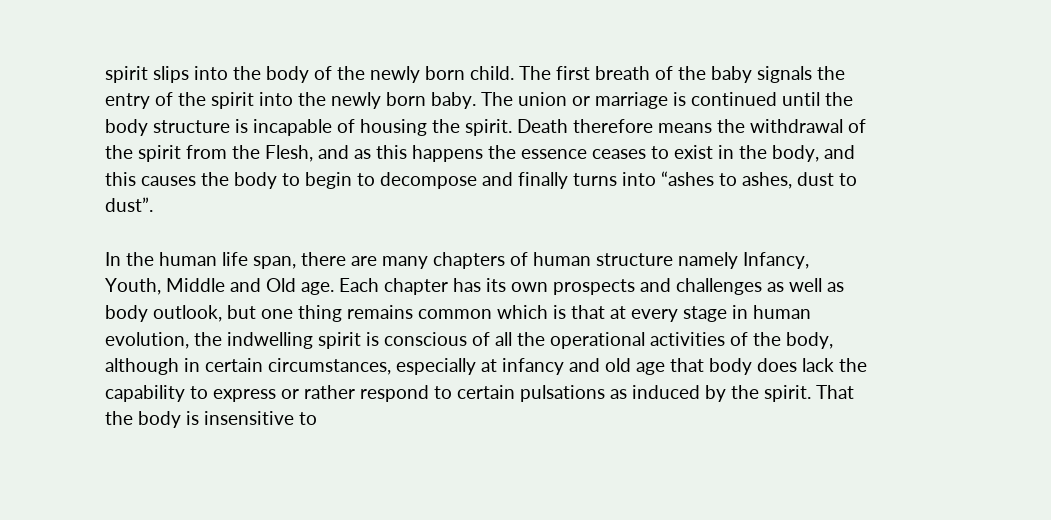spirit slips into the body of the newly born child. The first breath of the baby signals the entry of the spirit into the newly born baby. The union or marriage is continued until the body structure is incapable of housing the spirit. Death therefore means the withdrawal of the spirit from the Flesh, and as this happens the essence ceases to exist in the body, and this causes the body to begin to decompose and finally turns into “ashes to ashes, dust to dust”.

In the human life span, there are many chapters of human structure namely Infancy, Youth, Middle and Old age. Each chapter has its own prospects and challenges as well as body outlook, but one thing remains common which is that at every stage in human evolution, the indwelling spirit is conscious of all the operational activities of the body, although in certain circumstances, especially at infancy and old age that body does lack the capability to express or rather respond to certain pulsations as induced by the spirit. That the body is insensitive to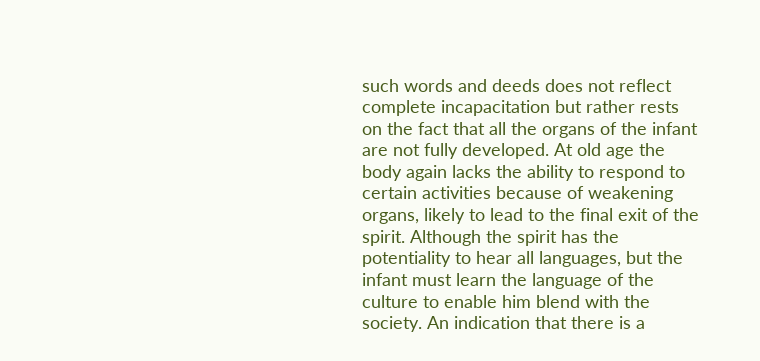such words and deeds does not reflect complete incapacitation but rather rests on the fact that all the organs of the infant are not fully developed. At old age the body again lacks the ability to respond to certain activities because of weakening organs, likely to lead to the final exit of the spirit. Although the spirit has the potentiality to hear all languages, but the infant must learn the language of the culture to enable him blend with the society. An indication that there is a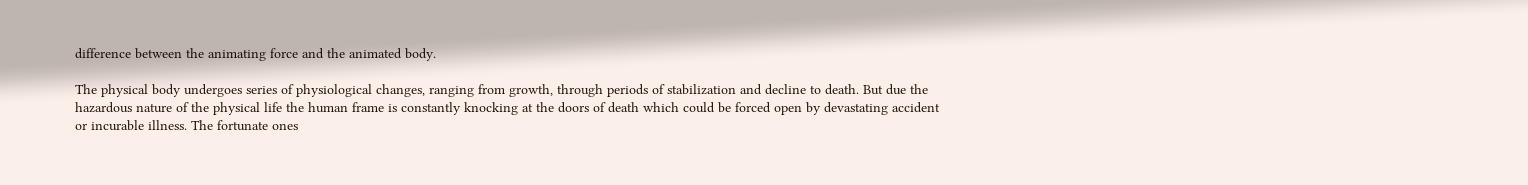difference between the animating force and the animated body.

The physical body undergoes series of physiological changes, ranging from growth, through periods of stabilization and decline to death. But due the hazardous nature of the physical life the human frame is constantly knocking at the doors of death which could be forced open by devastating accident or incurable illness. The fortunate ones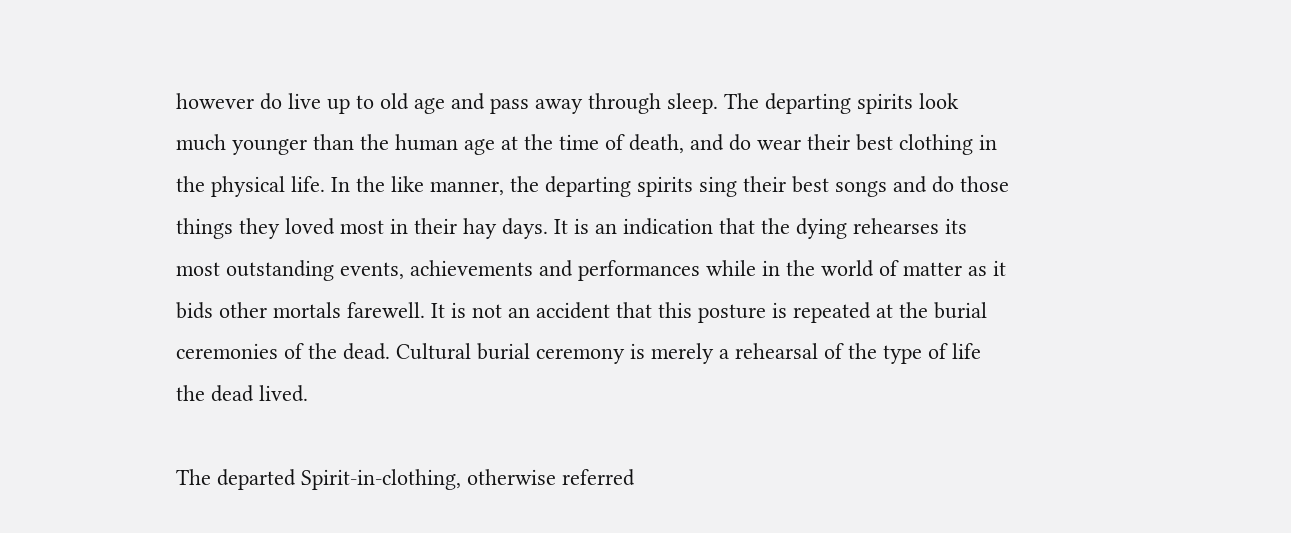however do live up to old age and pass away through sleep. The departing spirits look much younger than the human age at the time of death, and do wear their best clothing in the physical life. In the like manner, the departing spirits sing their best songs and do those things they loved most in their hay days. It is an indication that the dying rehearses its most outstanding events, achievements and performances while in the world of matter as it bids other mortals farewell. It is not an accident that this posture is repeated at the burial ceremonies of the dead. Cultural burial ceremony is merely a rehearsal of the type of life the dead lived.

The departed Spirit-in-clothing, otherwise referred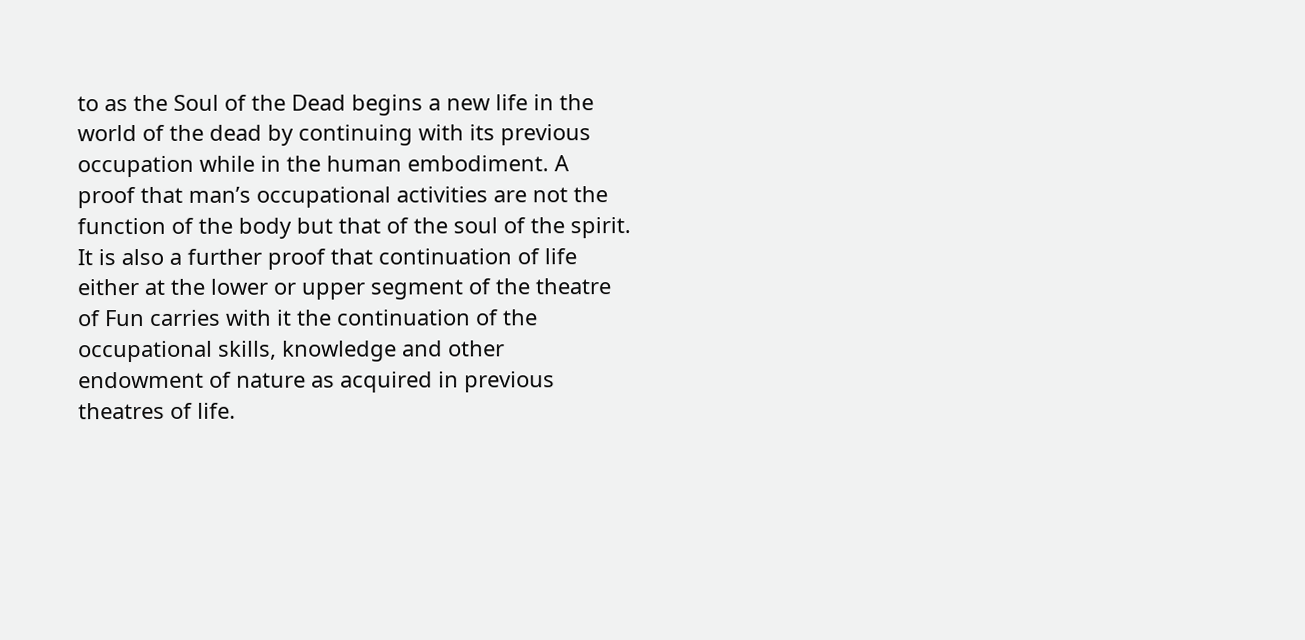to as the Soul of the Dead begins a new life in the world of the dead by continuing with its previous occupation while in the human embodiment. A proof that man’s occupational activities are not the function of the body but that of the soul of the spirit. It is also a further proof that continuation of life either at the lower or upper segment of the theatre of Fun carries with it the continuation of the occupational skills, knowledge and other endowment of nature as acquired in previous theatres of life.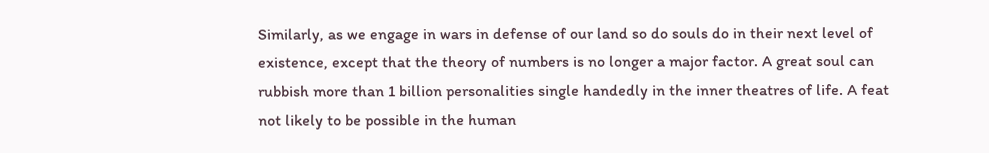Similarly, as we engage in wars in defense of our land so do souls do in their next level of existence, except that the theory of numbers is no longer a major factor. A great soul can rubbish more than 1 billion personalities single handedly in the inner theatres of life. A feat not likely to be possible in the human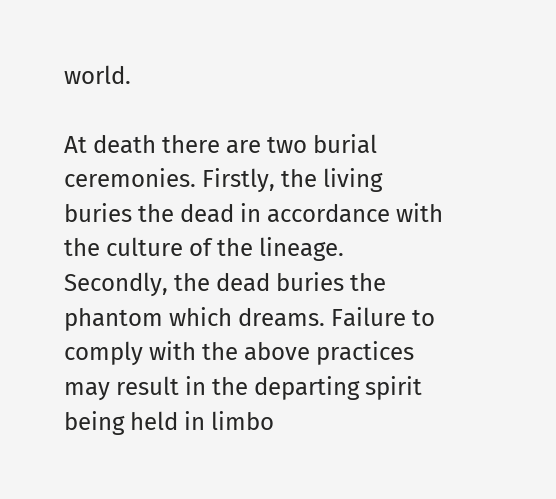world.

At death there are two burial ceremonies. Firstly, the living buries the dead in accordance with the culture of the lineage. Secondly, the dead buries the phantom which dreams. Failure to comply with the above practices may result in the departing spirit being held in limbo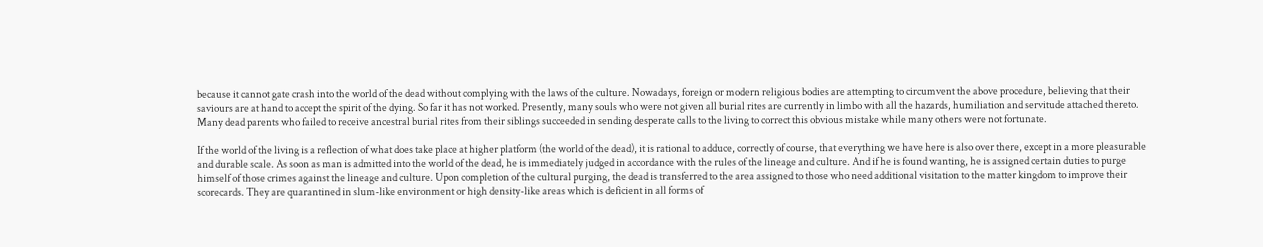because it cannot gate crash into the world of the dead without complying with the laws of the culture. Nowadays, foreign or modern religious bodies are attempting to circumvent the above procedure, believing that their saviours are at hand to accept the spirit of the dying. So far it has not worked. Presently, many souls who were not given all burial rites are currently in limbo with all the hazards, humiliation and servitude attached thereto. Many dead parents who failed to receive ancestral burial rites from their siblings succeeded in sending desperate calls to the living to correct this obvious mistake while many others were not fortunate.

If the world of the living is a reflection of what does take place at higher platform (the world of the dead), it is rational to adduce, correctly of course, that everything we have here is also over there, except in a more pleasurable and durable scale. As soon as man is admitted into the world of the dead, he is immediately judged in accordance with the rules of the lineage and culture. And if he is found wanting, he is assigned certain duties to purge himself of those crimes against the lineage and culture. Upon completion of the cultural purging, the dead is transferred to the area assigned to those who need additional visitation to the matter kingdom to improve their scorecards. They are quarantined in slum-like environment or high density-like areas which is deficient in all forms of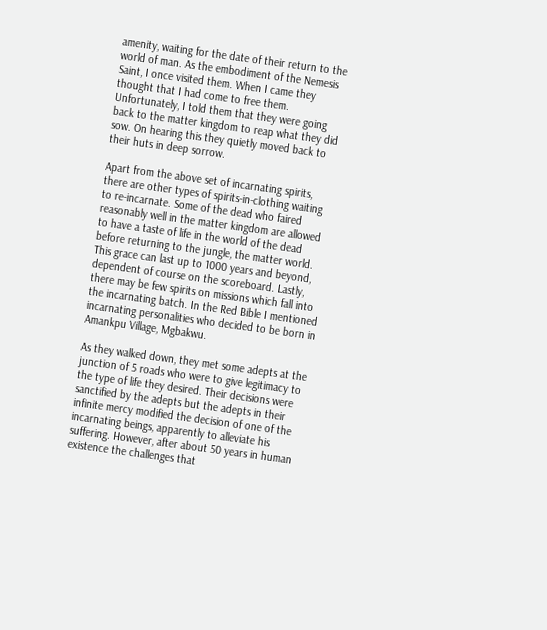amenity, waiting for the date of their return to the world of man. As the embodiment of the Nemesis Saint, I once visited them. When I came they thought that I had come to free them. Unfortunately, I told them that they were going back to the matter kingdom to reap what they did sow. On hearing this they quietly moved back to their huts in deep sorrow.

Apart from the above set of incarnating spirits, there are other types of spirits-in-clothing waiting to re-incarnate. Some of the dead who faired reasonably well in the matter kingdom are allowed to have a taste of life in the world of the dead before returning to the jungle, the matter world. This grace can last up to 1000 years and beyond, dependent of course on the scoreboard. Lastly, there may be few spirits on missions which fall into the incarnating batch. In the Red Bible I mentioned incarnating personalities who decided to be born in Amankpu Village, Mgbakwu.

As they walked down, they met some adepts at the junction of 5 roads who were to give legitimacy to the type of life they desired. Their decisions were sanctified by the adepts but the adepts in their infinite mercy modified the decision of one of the incarnating beings, apparently to alleviate his suffering. However, after about 50 years in human existence the challenges that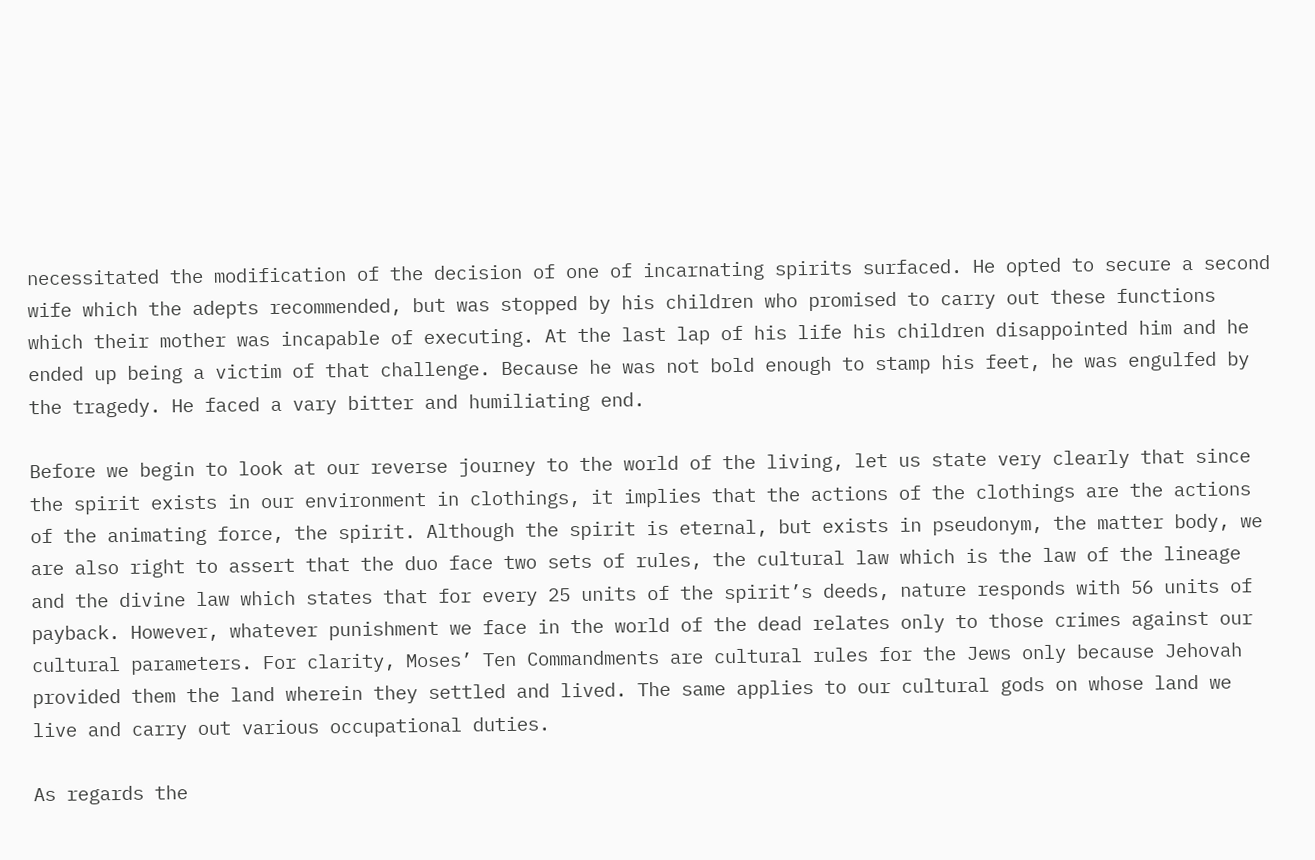necessitated the modification of the decision of one of incarnating spirits surfaced. He opted to secure a second wife which the adepts recommended, but was stopped by his children who promised to carry out these functions which their mother was incapable of executing. At the last lap of his life his children disappointed him and he ended up being a victim of that challenge. Because he was not bold enough to stamp his feet, he was engulfed by the tragedy. He faced a vary bitter and humiliating end.

Before we begin to look at our reverse journey to the world of the living, let us state very clearly that since the spirit exists in our environment in clothings, it implies that the actions of the clothings are the actions of the animating force, the spirit. Although the spirit is eternal, but exists in pseudonym, the matter body, we are also right to assert that the duo face two sets of rules, the cultural law which is the law of the lineage and the divine law which states that for every 25 units of the spirit’s deeds, nature responds with 56 units of payback. However, whatever punishment we face in the world of the dead relates only to those crimes against our cultural parameters. For clarity, Moses’ Ten Commandments are cultural rules for the Jews only because Jehovah provided them the land wherein they settled and lived. The same applies to our cultural gods on whose land we live and carry out various occupational duties.

As regards the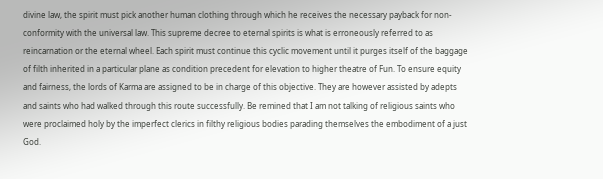divine law, the spirit must pick another human clothing through which he receives the necessary payback for non-conformity with the universal law. This supreme decree to eternal spirits is what is erroneously referred to as reincarnation or the eternal wheel. Each spirit must continue this cyclic movement until it purges itself of the baggage of filth inherited in a particular plane as condition precedent for elevation to higher theatre of Fun. To ensure equity and fairness, the lords of Karma are assigned to be in charge of this objective. They are however assisted by adepts and saints who had walked through this route successfully. Be remined that I am not talking of religious saints who were proclaimed holy by the imperfect clerics in filthy religious bodies parading themselves the embodiment of a just God.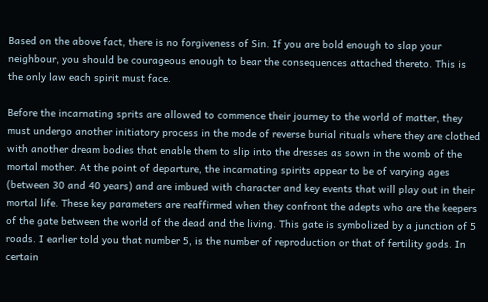Based on the above fact, there is no forgiveness of Sin. If you are bold enough to slap your neighbour, you should be courageous enough to bear the consequences attached thereto. This is the only law each spirit must face.

Before the incarnating sprits are allowed to commence their journey to the world of matter, they must undergo another initiatory process in the mode of reverse burial rituals where they are clothed with another dream bodies that enable them to slip into the dresses as sown in the womb of the mortal mother. At the point of departure, the incarnating spirits appear to be of varying ages (between 30 and 40 years) and are imbued with character and key events that will play out in their mortal life. These key parameters are reaffirmed when they confront the adepts who are the keepers of the gate between the world of the dead and the living. This gate is symbolized by a junction of 5 roads. I earlier told you that number 5, is the number of reproduction or that of fertility gods. In certain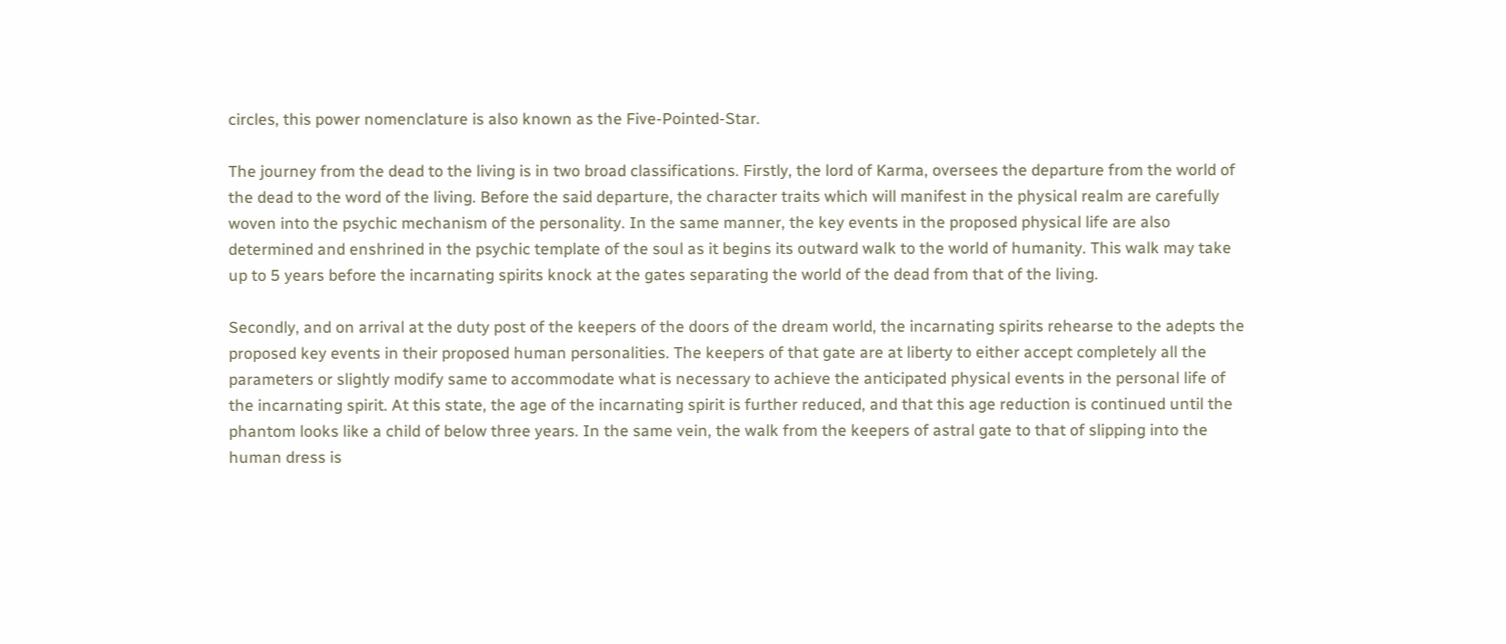circles, this power nomenclature is also known as the Five-Pointed-Star.

The journey from the dead to the living is in two broad classifications. Firstly, the lord of Karma, oversees the departure from the world of the dead to the word of the living. Before the said departure, the character traits which will manifest in the physical realm are carefully woven into the psychic mechanism of the personality. In the same manner, the key events in the proposed physical life are also determined and enshrined in the psychic template of the soul as it begins its outward walk to the world of humanity. This walk may take up to 5 years before the incarnating spirits knock at the gates separating the world of the dead from that of the living.

Secondly, and on arrival at the duty post of the keepers of the doors of the dream world, the incarnating spirits rehearse to the adepts the proposed key events in their proposed human personalities. The keepers of that gate are at liberty to either accept completely all the parameters or slightly modify same to accommodate what is necessary to achieve the anticipated physical events in the personal life of the incarnating spirit. At this state, the age of the incarnating spirit is further reduced, and that this age reduction is continued until the phantom looks like a child of below three years. In the same vein, the walk from the keepers of astral gate to that of slipping into the human dress is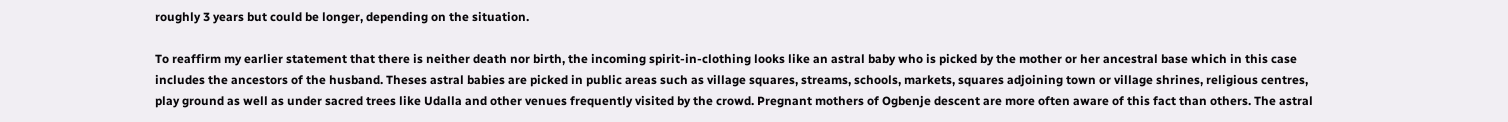roughly 3 years but could be longer, depending on the situation.

To reaffirm my earlier statement that there is neither death nor birth, the incoming spirit-in-clothing looks like an astral baby who is picked by the mother or her ancestral base which in this case includes the ancestors of the husband. Theses astral babies are picked in public areas such as village squares, streams, schools, markets, squares adjoining town or village shrines, religious centres, play ground as well as under sacred trees like Udalla and other venues frequently visited by the crowd. Pregnant mothers of Ogbenje descent are more often aware of this fact than others. The astral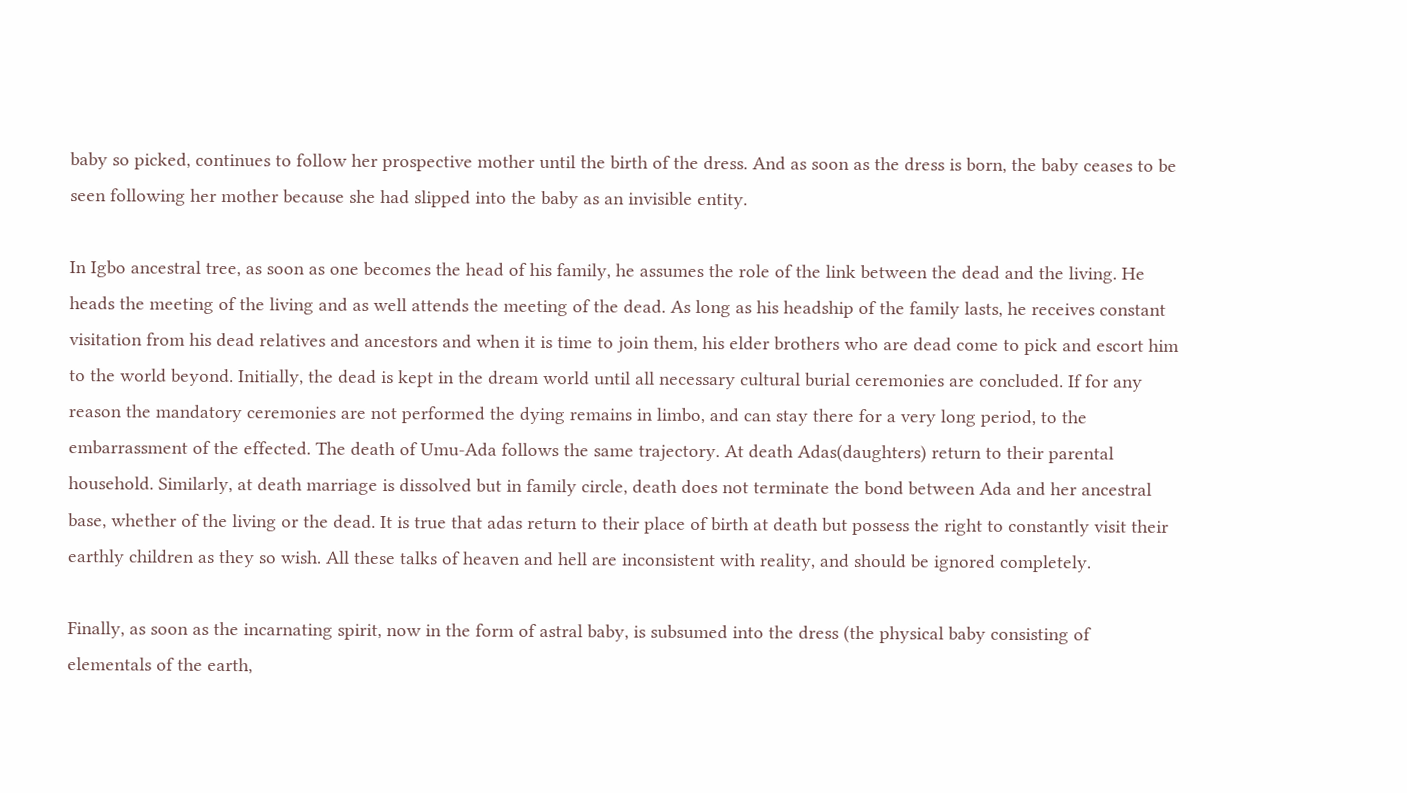baby so picked, continues to follow her prospective mother until the birth of the dress. And as soon as the dress is born, the baby ceases to be seen following her mother because she had slipped into the baby as an invisible entity.

In Igbo ancestral tree, as soon as one becomes the head of his family, he assumes the role of the link between the dead and the living. He heads the meeting of the living and as well attends the meeting of the dead. As long as his headship of the family lasts, he receives constant visitation from his dead relatives and ancestors and when it is time to join them, his elder brothers who are dead come to pick and escort him to the world beyond. Initially, the dead is kept in the dream world until all necessary cultural burial ceremonies are concluded. If for any reason the mandatory ceremonies are not performed the dying remains in limbo, and can stay there for a very long period, to the embarrassment of the effected. The death of Umu-Ada follows the same trajectory. At death Adas(daughters) return to their parental household. Similarly, at death marriage is dissolved but in family circle, death does not terminate the bond between Ada and her ancestral base, whether of the living or the dead. It is true that adas return to their place of birth at death but possess the right to constantly visit their earthly children as they so wish. All these talks of heaven and hell are inconsistent with reality, and should be ignored completely.

Finally, as soon as the incarnating spirit, now in the form of astral baby, is subsumed into the dress (the physical baby consisting of elementals of the earth,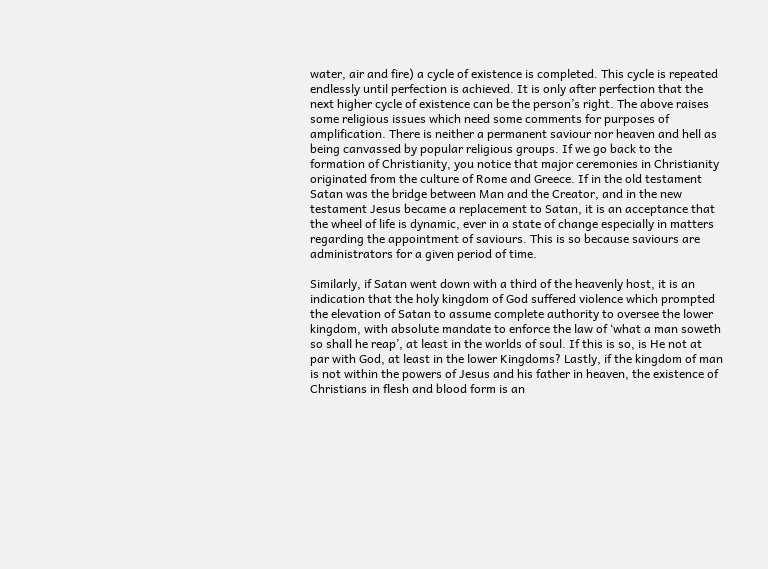water, air and fire) a cycle of existence is completed. This cycle is repeated endlessly until perfection is achieved. It is only after perfection that the next higher cycle of existence can be the person’s right. The above raises some religious issues which need some comments for purposes of amplification. There is neither a permanent saviour nor heaven and hell as being canvassed by popular religious groups. If we go back to the formation of Christianity, you notice that major ceremonies in Christianity originated from the culture of Rome and Greece. If in the old testament Satan was the bridge between Man and the Creator, and in the new testament Jesus became a replacement to Satan, it is an acceptance that the wheel of life is dynamic, ever in a state of change especially in matters regarding the appointment of saviours. This is so because saviours are administrators for a given period of time.

Similarly, if Satan went down with a third of the heavenly host, it is an indication that the holy kingdom of God suffered violence which prompted the elevation of Satan to assume complete authority to oversee the lower kingdom, with absolute mandate to enforce the law of ‘what a man soweth so shall he reap’, at least in the worlds of soul. If this is so, is He not at par with God, at least in the lower Kingdoms? Lastly, if the kingdom of man is not within the powers of Jesus and his father in heaven, the existence of Christians in flesh and blood form is an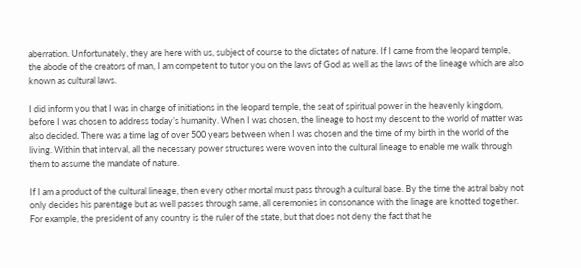aberration. Unfortunately, they are here with us, subject of course to the dictates of nature. If I came from the leopard temple, the abode of the creators of man, I am competent to tutor you on the laws of God as well as the laws of the lineage which are also known as cultural laws.

I did inform you that I was in charge of initiations in the leopard temple, the seat of spiritual power in the heavenly kingdom, before I was chosen to address today’s humanity. When I was chosen, the lineage to host my descent to the world of matter was also decided. There was a time lag of over 500 years between when I was chosen and the time of my birth in the world of the living. Within that interval, all the necessary power structures were woven into the cultural lineage to enable me walk through them to assume the mandate of nature.

If I am a product of the cultural lineage, then every other mortal must pass through a cultural base. By the time the astral baby not only decides his parentage but as well passes through same, all ceremonies in consonance with the linage are knotted together. For example, the president of any country is the ruler of the state, but that does not deny the fact that he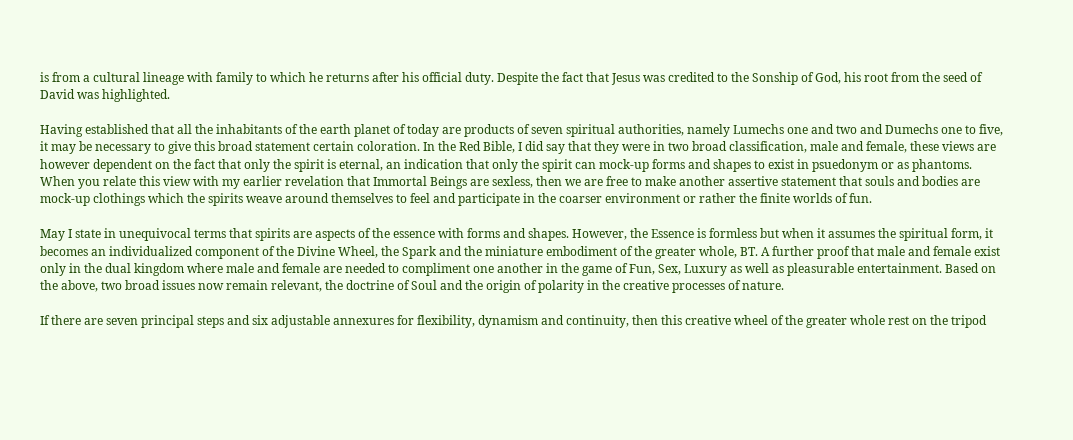is from a cultural lineage with family to which he returns after his official duty. Despite the fact that Jesus was credited to the Sonship of God, his root from the seed of David was highlighted.

Having established that all the inhabitants of the earth planet of today are products of seven spiritual authorities, namely Lumechs one and two and Dumechs one to five, it may be necessary to give this broad statement certain coloration. In the Red Bible, I did say that they were in two broad classification, male and female, these views are however dependent on the fact that only the spirit is eternal, an indication that only the spirit can mock-up forms and shapes to exist in psuedonym or as phantoms. When you relate this view with my earlier revelation that Immortal Beings are sexless, then we are free to make another assertive statement that souls and bodies are mock-up clothings which the spirits weave around themselves to feel and participate in the coarser environment or rather the finite worlds of fun.

May I state in unequivocal terms that spirits are aspects of the essence with forms and shapes. However, the Essence is formless but when it assumes the spiritual form, it becomes an individualized component of the Divine Wheel, the Spark and the miniature embodiment of the greater whole, BT. A further proof that male and female exist only in the dual kingdom where male and female are needed to compliment one another in the game of Fun, Sex, Luxury as well as pleasurable entertainment. Based on the above, two broad issues now remain relevant, the doctrine of Soul and the origin of polarity in the creative processes of nature.

If there are seven principal steps and six adjustable annexures for flexibility, dynamism and continuity, then this creative wheel of the greater whole rest on the tripod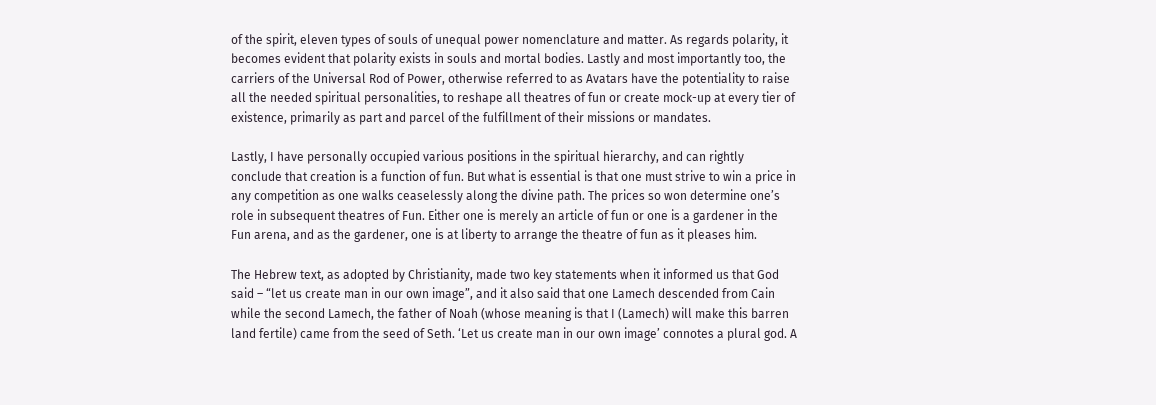of the spirit, eleven types of souls of unequal power nomenclature and matter. As regards polarity, it becomes evident that polarity exists in souls and mortal bodies. Lastly and most importantly too, the carriers of the Universal Rod of Power, otherwise referred to as Avatars have the potentiality to raise all the needed spiritual personalities, to reshape all theatres of fun or create mock-up at every tier of existence, primarily as part and parcel of the fulfillment of their missions or mandates.

Lastly, I have personally occupied various positions in the spiritual hierarchy, and can rightly conclude that creation is a function of fun. But what is essential is that one must strive to win a price in any competition as one walks ceaselessly along the divine path. The prices so won determine one’s role in subsequent theatres of Fun. Either one is merely an article of fun or one is a gardener in the Fun arena, and as the gardener, one is at liberty to arrange the theatre of fun as it pleases him.

The Hebrew text, as adopted by Christianity, made two key statements when it informed us that God said – “let us create man in our own image”, and it also said that one Lamech descended from Cain while the second Lamech, the father of Noah (whose meaning is that I (Lamech) will make this barren land fertile) came from the seed of Seth. ‘Let us create man in our own image’ connotes a plural god. A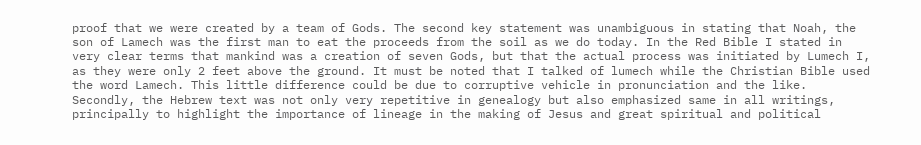proof that we were created by a team of Gods. The second key statement was unambiguous in stating that Noah, the son of Lamech was the first man to eat the proceeds from the soil as we do today. In the Red Bible I stated in very clear terms that mankind was a creation of seven Gods, but that the actual process was initiated by Lumech I, as they were only 2 feet above the ground. It must be noted that I talked of lumech while the Christian Bible used the word Lamech. This little difference could be due to corruptive vehicle in pronunciation and the like. Secondly, the Hebrew text was not only very repetitive in genealogy but also emphasized same in all writings, principally to highlight the importance of lineage in the making of Jesus and great spiritual and political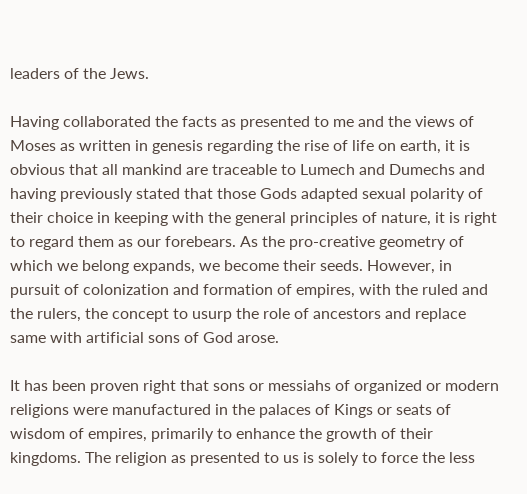leaders of the Jews.

Having collaborated the facts as presented to me and the views of Moses as written in genesis regarding the rise of life on earth, it is obvious that all mankind are traceable to Lumech and Dumechs and having previously stated that those Gods adapted sexual polarity of their choice in keeping with the general principles of nature, it is right to regard them as our forebears. As the pro-creative geometry of which we belong expands, we become their seeds. However, in pursuit of colonization and formation of empires, with the ruled and the rulers, the concept to usurp the role of ancestors and replace same with artificial sons of God arose.

It has been proven right that sons or messiahs of organized or modern religions were manufactured in the palaces of Kings or seats of wisdom of empires, primarily to enhance the growth of their kingdoms. The religion as presented to us is solely to force the less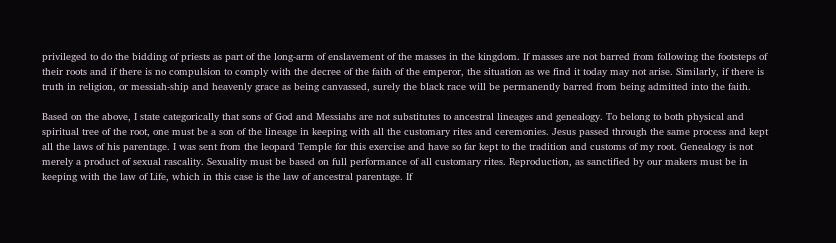privileged to do the bidding of priests as part of the long-arm of enslavement of the masses in the kingdom. If masses are not barred from following the footsteps of their roots and if there is no compulsion to comply with the decree of the faith of the emperor, the situation as we find it today may not arise. Similarly, if there is truth in religion, or messiah-ship and heavenly grace as being canvassed, surely the black race will be permanently barred from being admitted into the faith.

Based on the above, I state categorically that sons of God and Messiahs are not substitutes to ancestral lineages and genealogy. To belong to both physical and spiritual tree of the root, one must be a son of the lineage in keeping with all the customary rites and ceremonies. Jesus passed through the same process and kept all the laws of his parentage. I was sent from the leopard Temple for this exercise and have so far kept to the tradition and customs of my root. Genealogy is not merely a product of sexual rascality. Sexuality must be based on full performance of all customary rites. Reproduction, as sanctified by our makers must be in keeping with the law of Life, which in this case is the law of ancestral parentage. If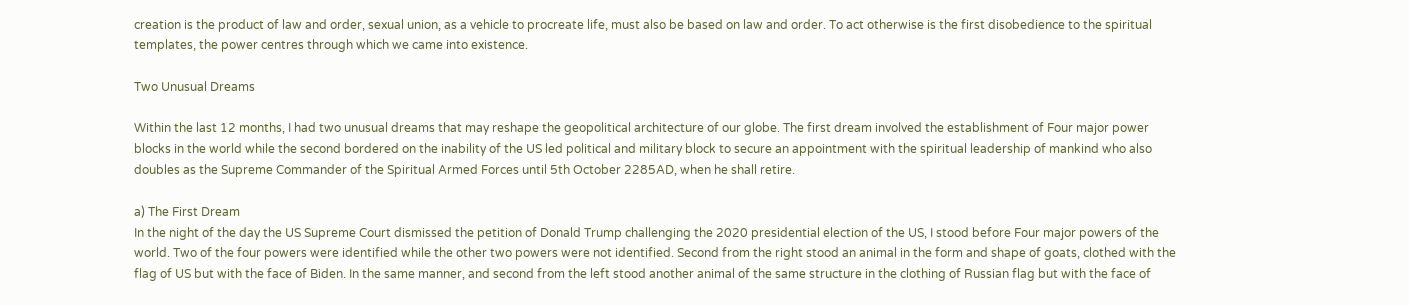creation is the product of law and order, sexual union, as a vehicle to procreate life, must also be based on law and order. To act otherwise is the first disobedience to the spiritual templates, the power centres through which we came into existence.

Two Unusual Dreams

Within the last 12 months, I had two unusual dreams that may reshape the geopolitical architecture of our globe. The first dream involved the establishment of Four major power blocks in the world while the second bordered on the inability of the US led political and military block to secure an appointment with the spiritual leadership of mankind who also doubles as the Supreme Commander of the Spiritual Armed Forces until 5th October 2285AD, when he shall retire.

a) The First Dream
In the night of the day the US Supreme Court dismissed the petition of Donald Trump challenging the 2020 presidential election of the US, I stood before Four major powers of the world. Two of the four powers were identified while the other two powers were not identified. Second from the right stood an animal in the form and shape of goats, clothed with the flag of US but with the face of Biden. In the same manner, and second from the left stood another animal of the same structure in the clothing of Russian flag but with the face of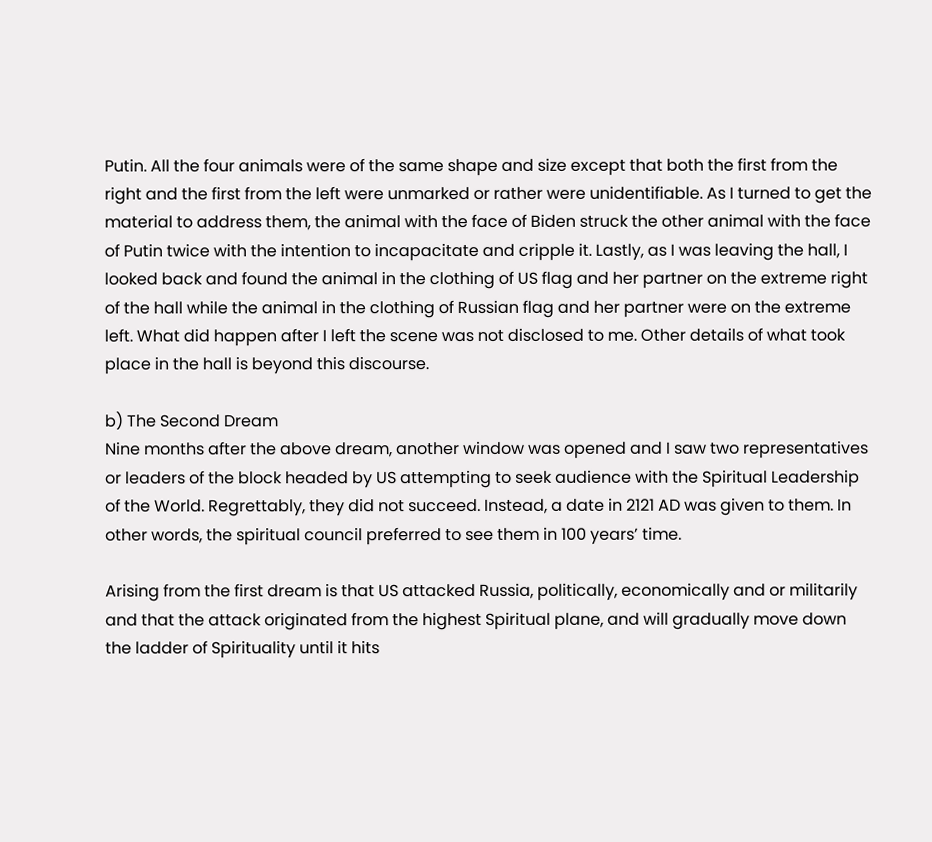Putin. All the four animals were of the same shape and size except that both the first from the right and the first from the left were unmarked or rather were unidentifiable. As I turned to get the material to address them, the animal with the face of Biden struck the other animal with the face of Putin twice with the intention to incapacitate and cripple it. Lastly, as I was leaving the hall, I looked back and found the animal in the clothing of US flag and her partner on the extreme right of the hall while the animal in the clothing of Russian flag and her partner were on the extreme left. What did happen after I left the scene was not disclosed to me. Other details of what took place in the hall is beyond this discourse.

b) The Second Dream
Nine months after the above dream, another window was opened and I saw two representatives or leaders of the block headed by US attempting to seek audience with the Spiritual Leadership of the World. Regrettably, they did not succeed. Instead, a date in 2121 AD was given to them. In other words, the spiritual council preferred to see them in 100 years’ time.

Arising from the first dream is that US attacked Russia, politically, economically and or militarily and that the attack originated from the highest Spiritual plane, and will gradually move down the ladder of Spirituality until it hits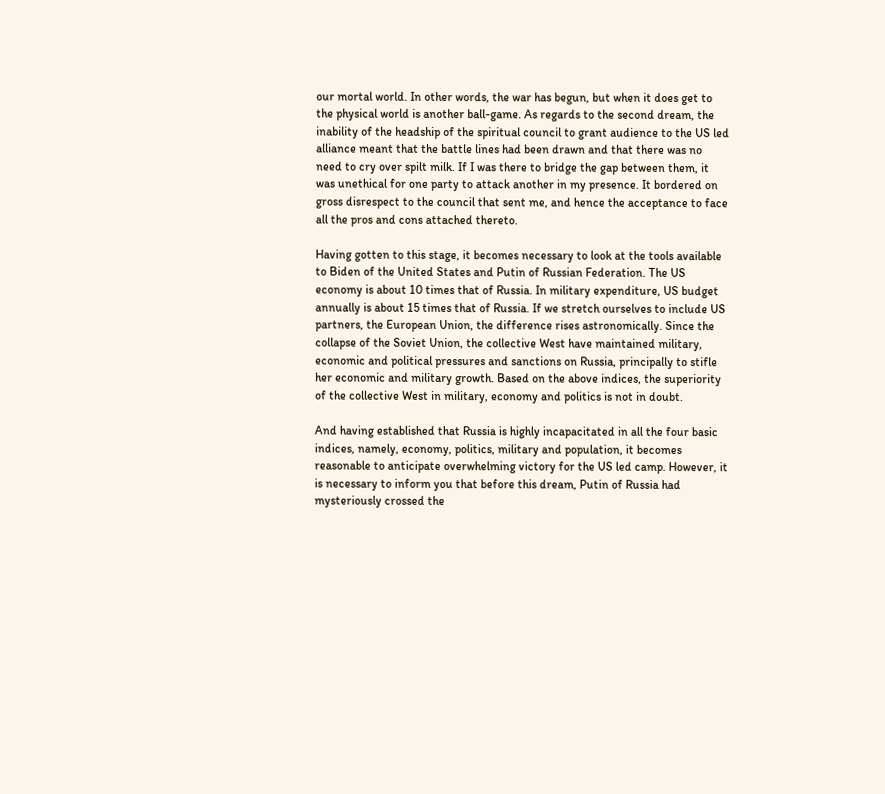our mortal world. In other words, the war has begun, but when it does get to the physical world is another ball-game. As regards to the second dream, the inability of the headship of the spiritual council to grant audience to the US led alliance meant that the battle lines had been drawn and that there was no need to cry over spilt milk. If I was there to bridge the gap between them, it was unethical for one party to attack another in my presence. It bordered on gross disrespect to the council that sent me, and hence the acceptance to face all the pros and cons attached thereto.

Having gotten to this stage, it becomes necessary to look at the tools available to Biden of the United States and Putin of Russian Federation. The US economy is about 10 times that of Russia. In military expenditure, US budget annually is about 15 times that of Russia. If we stretch ourselves to include US partners, the European Union, the difference rises astronomically. Since the collapse of the Soviet Union, the collective West have maintained military, economic and political pressures and sanctions on Russia, principally to stifle her economic and military growth. Based on the above indices, the superiority of the collective West in military, economy and politics is not in doubt.

And having established that Russia is highly incapacitated in all the four basic indices, namely, economy, politics, military and population, it becomes reasonable to anticipate overwhelming victory for the US led camp. However, it is necessary to inform you that before this dream, Putin of Russia had mysteriously crossed the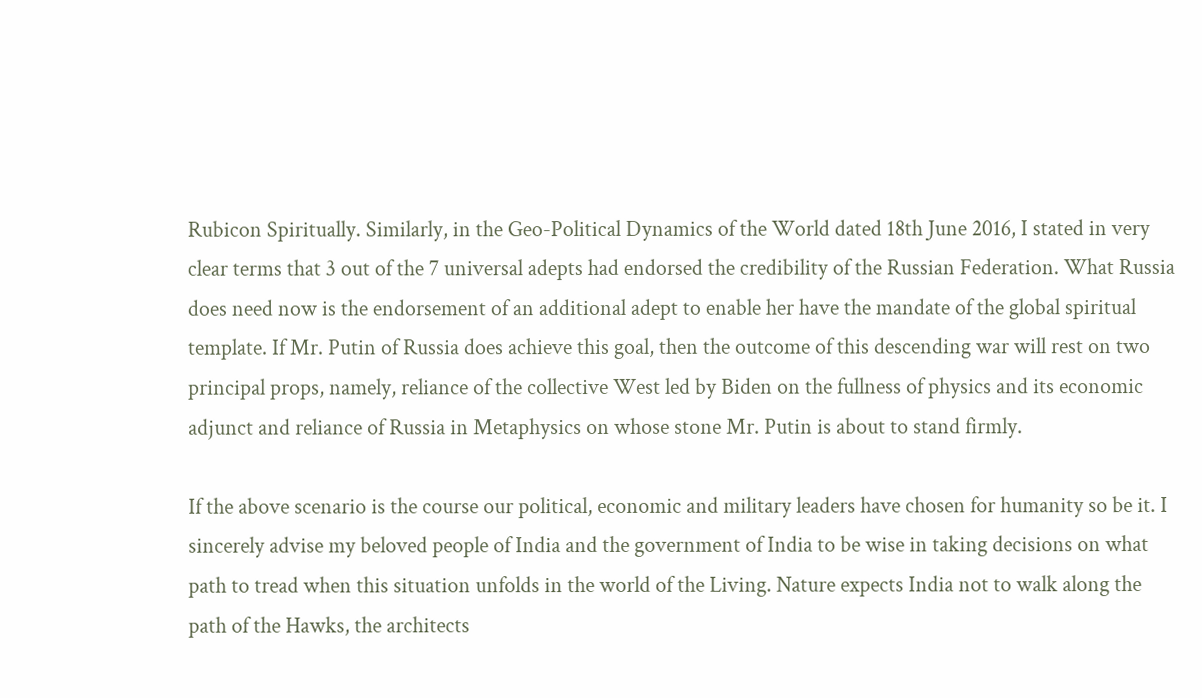Rubicon Spiritually. Similarly, in the Geo-Political Dynamics of the World dated 18th June 2016, I stated in very clear terms that 3 out of the 7 universal adepts had endorsed the credibility of the Russian Federation. What Russia does need now is the endorsement of an additional adept to enable her have the mandate of the global spiritual template. If Mr. Putin of Russia does achieve this goal, then the outcome of this descending war will rest on two principal props, namely, reliance of the collective West led by Biden on the fullness of physics and its economic adjunct and reliance of Russia in Metaphysics on whose stone Mr. Putin is about to stand firmly.

If the above scenario is the course our political, economic and military leaders have chosen for humanity so be it. I sincerely advise my beloved people of India and the government of India to be wise in taking decisions on what path to tread when this situation unfolds in the world of the Living. Nature expects India not to walk along the path of the Hawks, the architects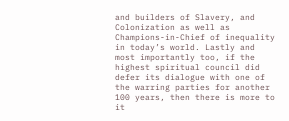and builders of Slavery, and Colonization as well as Champions-in-Chief of inequality in today’s world. Lastly and most importantly too, if the highest spiritual council did defer its dialogue with one of the warring parties for another 100 years, then there is more to it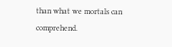than what we mortals can comprehend.